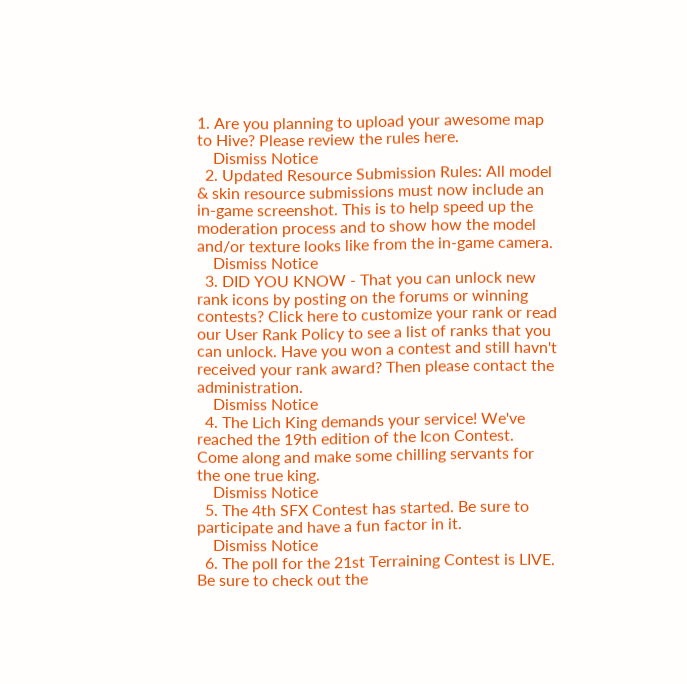1. Are you planning to upload your awesome map to Hive? Please review the rules here.
    Dismiss Notice
  2. Updated Resource Submission Rules: All model & skin resource submissions must now include an in-game screenshot. This is to help speed up the moderation process and to show how the model and/or texture looks like from the in-game camera.
    Dismiss Notice
  3. DID YOU KNOW - That you can unlock new rank icons by posting on the forums or winning contests? Click here to customize your rank or read our User Rank Policy to see a list of ranks that you can unlock. Have you won a contest and still havn't received your rank award? Then please contact the administration.
    Dismiss Notice
  4. The Lich King demands your service! We've reached the 19th edition of the Icon Contest. Come along and make some chilling servants for the one true king.
    Dismiss Notice
  5. The 4th SFX Contest has started. Be sure to participate and have a fun factor in it.
    Dismiss Notice
  6. The poll for the 21st Terraining Contest is LIVE. Be sure to check out the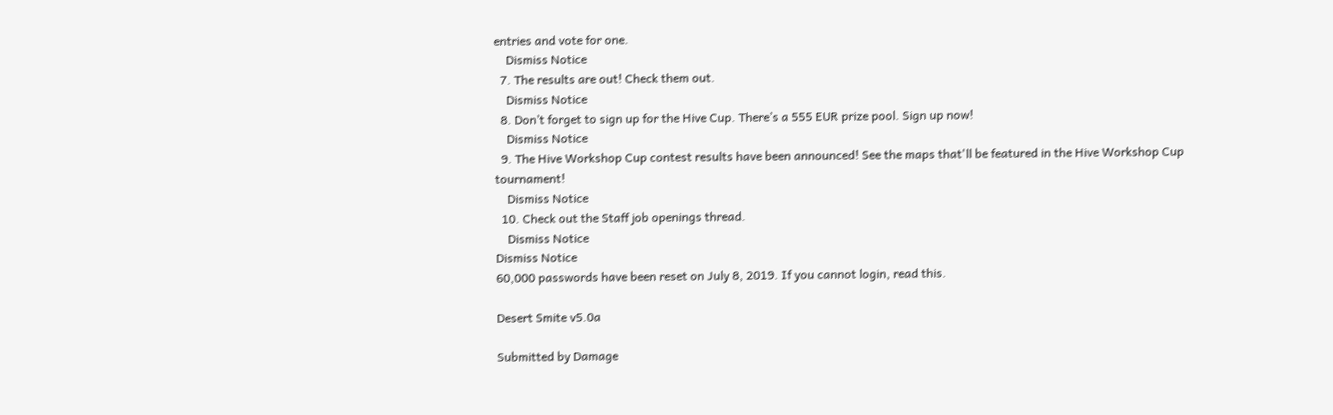entries and vote for one.
    Dismiss Notice
  7. The results are out! Check them out.
    Dismiss Notice
  8. Don’t forget to sign up for the Hive Cup. There’s a 555 EUR prize pool. Sign up now!
    Dismiss Notice
  9. The Hive Workshop Cup contest results have been announced! See the maps that'll be featured in the Hive Workshop Cup tournament!
    Dismiss Notice
  10. Check out the Staff job openings thread.
    Dismiss Notice
Dismiss Notice
60,000 passwords have been reset on July 8, 2019. If you cannot login, read this.

Desert Smite v5.0a

Submitted by Damage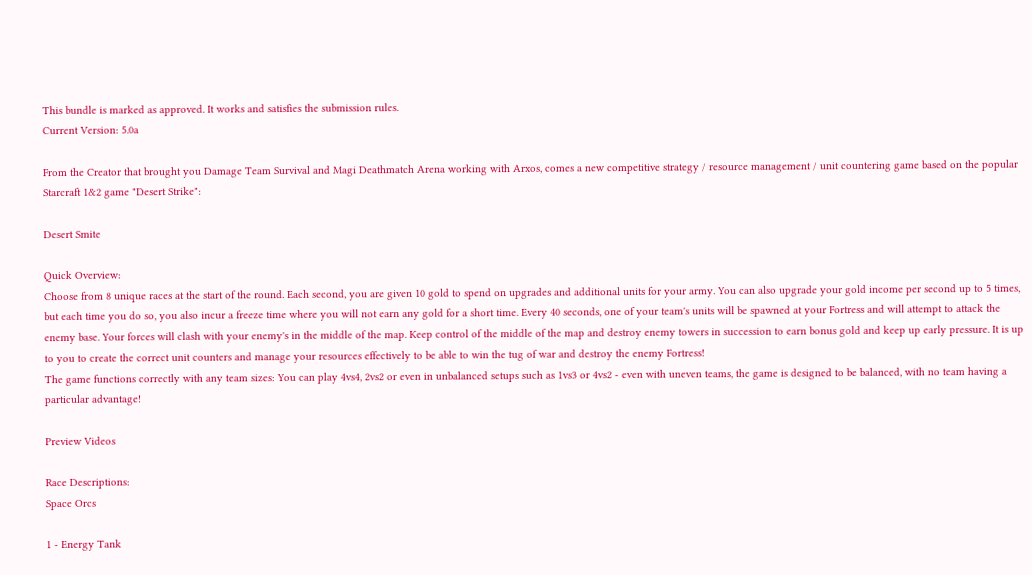This bundle is marked as approved. It works and satisfies the submission rules.
Current Version: 5.0a

From the Creator that brought you Damage Team Survival and Magi Deathmatch Arena working with Arxos, comes a new competitive strategy / resource management / unit countering game based on the popular Starcraft 1&2 game "Desert Strike":

Desert Smite

Quick Overview:
Choose from 8 unique races at the start of the round. Each second, you are given 10 gold to spend on upgrades and additional units for your army. You can also upgrade your gold income per second up to 5 times, but each time you do so, you also incur a freeze time where you will not earn any gold for a short time. Every 40 seconds, one of your team's units will be spawned at your Fortress and will attempt to attack the enemy base. Your forces will clash with your enemy's in the middle of the map. Keep control of the middle of the map and destroy enemy towers in succession to earn bonus gold and keep up early pressure. It is up to you to create the correct unit counters and manage your resources effectively to be able to win the tug of war and destroy the enemy Fortress!
The game functions correctly with any team sizes: You can play 4vs4, 2vs2 or even in unbalanced setups such as 1vs3 or 4vs2 - even with uneven teams, the game is designed to be balanced, with no team having a particular advantage!

Preview Videos

Race Descriptions:
Space Orcs

1 - Energy Tank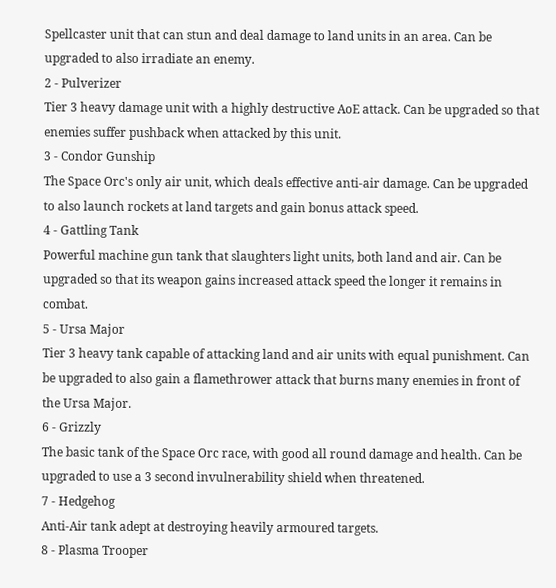Spellcaster unit that can stun and deal damage to land units in an area. Can be upgraded to also irradiate an enemy.
2 - Pulverizer
Tier 3 heavy damage unit with a highly destructive AoE attack. Can be upgraded so that enemies suffer pushback when attacked by this unit.
3 - Condor Gunship
The Space Orc's only air unit, which deals effective anti-air damage. Can be upgraded to also launch rockets at land targets and gain bonus attack speed.
4 - Gattling Tank
Powerful machine gun tank that slaughters light units, both land and air. Can be upgraded so that its weapon gains increased attack speed the longer it remains in combat.
5 - Ursa Major
Tier 3 heavy tank capable of attacking land and air units with equal punishment. Can be upgraded to also gain a flamethrower attack that burns many enemies in front of the Ursa Major.
6 - Grizzly
The basic tank of the Space Orc race, with good all round damage and health. Can be upgraded to use a 3 second invulnerability shield when threatened.
7 - Hedgehog
Anti-Air tank adept at destroying heavily armoured targets.
8 - Plasma Trooper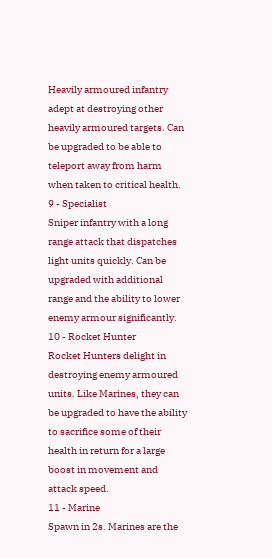Heavily armoured infantry adept at destroying other heavily armoured targets. Can be upgraded to be able to teleport away from harm when taken to critical health.
9 - Specialist
Sniper infantry with a long range attack that dispatches light units quickly. Can be upgraded with additional range and the ability to lower enemy armour significantly.
10 - Rocket Hunter
Rocket Hunters delight in destroying enemy armoured units. Like Marines, they can be upgraded to have the ability to sacrifice some of their health in return for a large boost in movement and attack speed.
11 - Marine
Spawn in 2s. Marines are the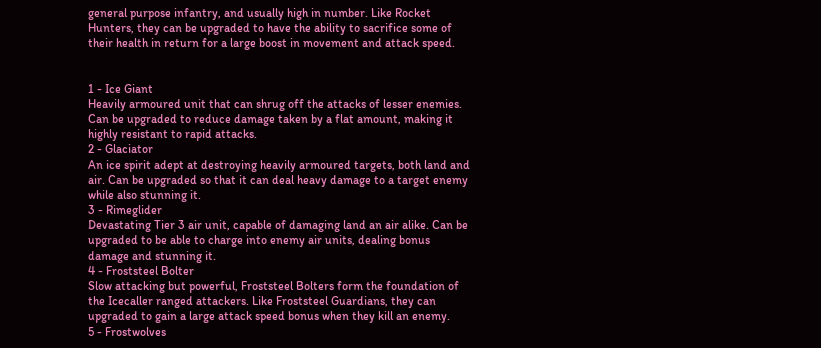general purpose infantry, and usually high in number. Like Rocket Hunters, they can be upgraded to have the ability to sacrifice some of their health in return for a large boost in movement and attack speed.


1 - Ice Giant
Heavily armoured unit that can shrug off the attacks of lesser enemies. Can be upgraded to reduce damage taken by a flat amount, making it highly resistant to rapid attacks.
2 - Glaciator
An ice spirit adept at destroying heavily armoured targets, both land and air. Can be upgraded so that it can deal heavy damage to a target enemy while also stunning it.
3 - Rimeglider
Devastating Tier 3 air unit, capable of damaging land an air alike. Can be upgraded to be able to charge into enemy air units, dealing bonus damage and stunning it.
4 - Froststeel Bolter
Slow attacking but powerful, Froststeel Bolters form the foundation of the Icecaller ranged attackers. Like Froststeel Guardians, they can upgraded to gain a large attack speed bonus when they kill an enemy.
5 - Frostwolves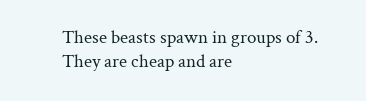These beasts spawn in groups of 3. They are cheap and are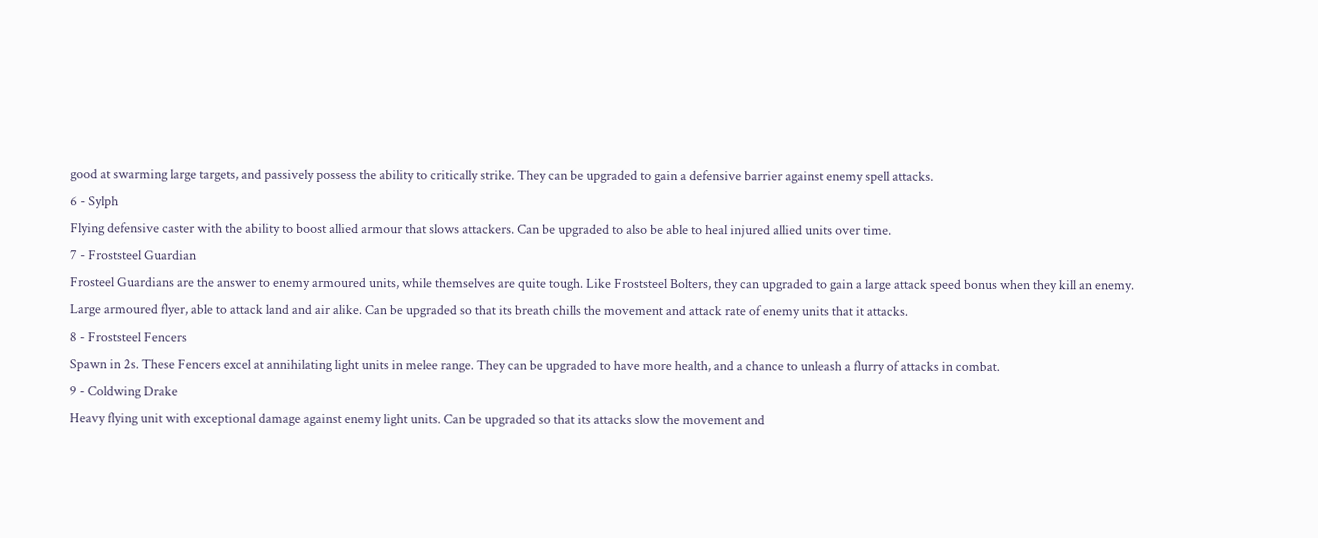good at swarming large targets, and passively possess the ability to critically strike. They can be upgraded to gain a defensive barrier against enemy spell attacks.
6 - Sylph
Flying defensive caster with the ability to boost allied armour that slows attackers. Can be upgraded to also be able to heal injured allied units over time.
7 - Froststeel Guardian
Frosteel Guardians are the answer to enemy armoured units, while themselves are quite tough. Like Froststeel Bolters, they can upgraded to gain a large attack speed bonus when they kill an enemy.
Large armoured flyer, able to attack land and air alike. Can be upgraded so that its breath chills the movement and attack rate of enemy units that it attacks.
8 - Froststeel Fencers
Spawn in 2s. These Fencers excel at annihilating light units in melee range. They can be upgraded to have more health, and a chance to unleash a flurry of attacks in combat.
9 - Coldwing Drake
Heavy flying unit with exceptional damage against enemy light units. Can be upgraded so that its attacks slow the movement and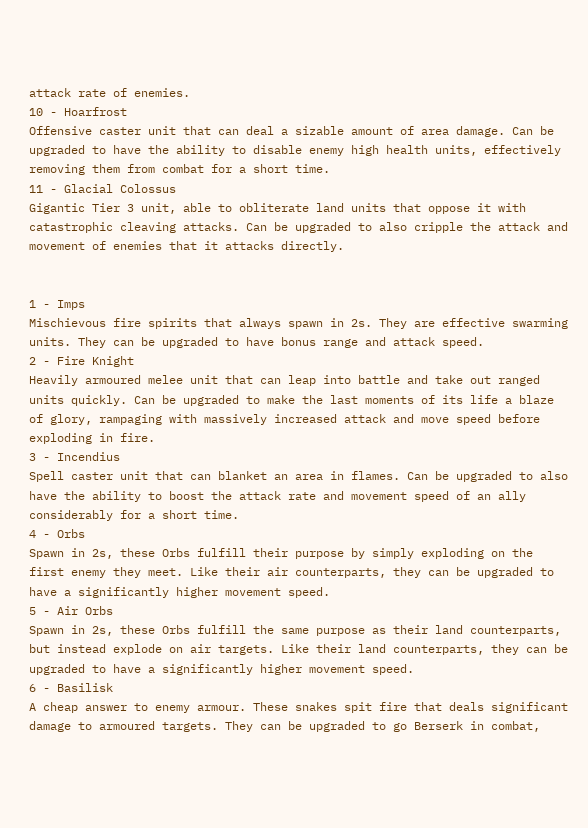attack rate of enemies.
10 - Hoarfrost
Offensive caster unit that can deal a sizable amount of area damage. Can be upgraded to have the ability to disable enemy high health units, effectively removing them from combat for a short time.
11 - Glacial Colossus
Gigantic Tier 3 unit, able to obliterate land units that oppose it with catastrophic cleaving attacks. Can be upgraded to also cripple the attack and movement of enemies that it attacks directly.


1 - Imps
Mischievous fire spirits that always spawn in 2s. They are effective swarming units. They can be upgraded to have bonus range and attack speed.
2 - Fire Knight
Heavily armoured melee unit that can leap into battle and take out ranged units quickly. Can be upgraded to make the last moments of its life a blaze of glory, rampaging with massively increased attack and move speed before exploding in fire.
3 - Incendius
Spell caster unit that can blanket an area in flames. Can be upgraded to also have the ability to boost the attack rate and movement speed of an ally considerably for a short time.
4 - Orbs
Spawn in 2s, these Orbs fulfill their purpose by simply exploding on the first enemy they meet. Like their air counterparts, they can be upgraded to have a significantly higher movement speed.
5 - Air Orbs
Spawn in 2s, these Orbs fulfill the same purpose as their land counterparts, but instead explode on air targets. Like their land counterparts, they can be upgraded to have a significantly higher movement speed.
6 - Basilisk
A cheap answer to enemy armour. These snakes spit fire that deals significant damage to armoured targets. They can be upgraded to go Berserk in combat,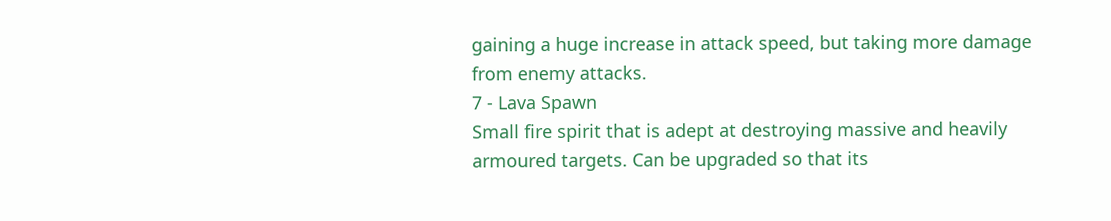gaining a huge increase in attack speed, but taking more damage from enemy attacks.
7 - Lava Spawn
Small fire spirit that is adept at destroying massive and heavily armoured targets. Can be upgraded so that its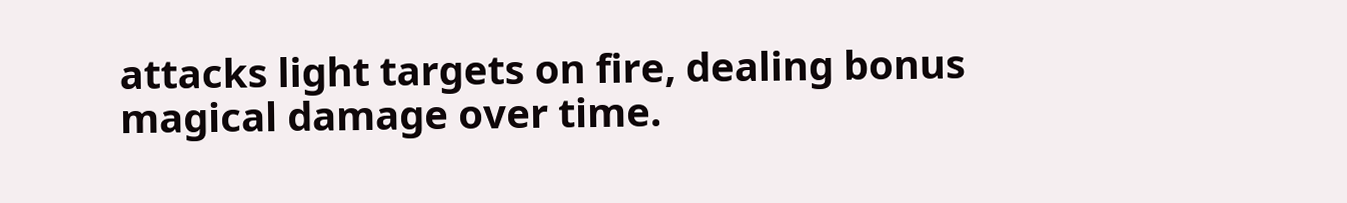attacks light targets on fire, dealing bonus magical damage over time.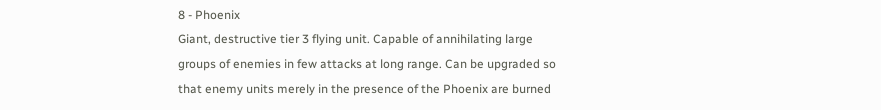8 - Phoenix
Giant, destructive tier 3 flying unit. Capable of annihilating large groups of enemies in few attacks at long range. Can be upgraded so that enemy units merely in the presence of the Phoenix are burned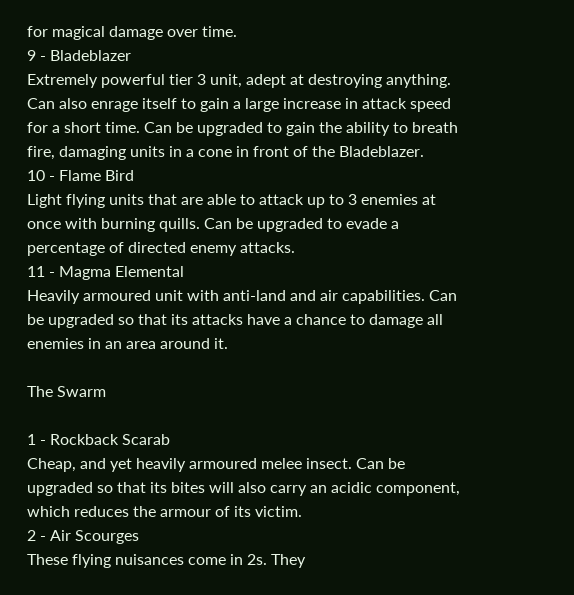for magical damage over time.
9 - Bladeblazer
Extremely powerful tier 3 unit, adept at destroying anything. Can also enrage itself to gain a large increase in attack speed for a short time. Can be upgraded to gain the ability to breath fire, damaging units in a cone in front of the Bladeblazer.
10 - Flame Bird
Light flying units that are able to attack up to 3 enemies at once with burning quills. Can be upgraded to evade a percentage of directed enemy attacks.
11 - Magma Elemental
Heavily armoured unit with anti-land and air capabilities. Can be upgraded so that its attacks have a chance to damage all enemies in an area around it.

The Swarm

1 - Rockback Scarab
Cheap, and yet heavily armoured melee insect. Can be upgraded so that its bites will also carry an acidic component, which reduces the armour of its victim.
2 - Air Scourges
These flying nuisances come in 2s. They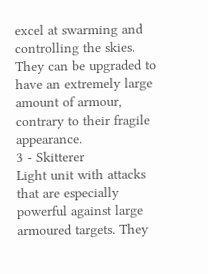excel at swarming and controlling the skies. They can be upgraded to have an extremely large amount of armour, contrary to their fragile appearance.
3 - Skitterer
Light unit with attacks that are especially powerful against large armoured targets. They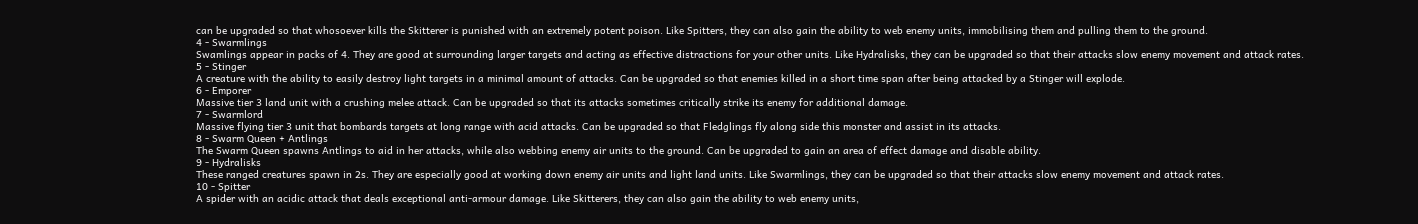can be upgraded so that whosoever kills the Skitterer is punished with an extremely potent poison. Like Spitters, they can also gain the ability to web enemy units, immobilising them and pulling them to the ground.
4 - Swarmlings
Swamlings appear in packs of 4. They are good at surrounding larger targets and acting as effective distractions for your other units. Like Hydralisks, they can be upgraded so that their attacks slow enemy movement and attack rates.
5 - Stinger
A creature with the ability to easily destroy light targets in a minimal amount of attacks. Can be upgraded so that enemies killed in a short time span after being attacked by a Stinger will explode.
6 - Emporer
Massive tier 3 land unit with a crushing melee attack. Can be upgraded so that its attacks sometimes critically strike its enemy for additional damage.
7 - Swarmlord
Massive flying tier 3 unit that bombards targets at long range with acid attacks. Can be upgraded so that Fledglings fly along side this monster and assist in its attacks.
8 - Swarm Queen + Antlings
The Swarm Queen spawns Antlings to aid in her attacks, while also webbing enemy air units to the ground. Can be upgraded to gain an area of effect damage and disable ability.
9 - Hydralisks
These ranged creatures spawn in 2s. They are especially good at working down enemy air units and light land units. Like Swarmlings, they can be upgraded so that their attacks slow enemy movement and attack rates.
10 - Spitter
A spider with an acidic attack that deals exceptional anti-armour damage. Like Skitterers, they can also gain the ability to web enemy units,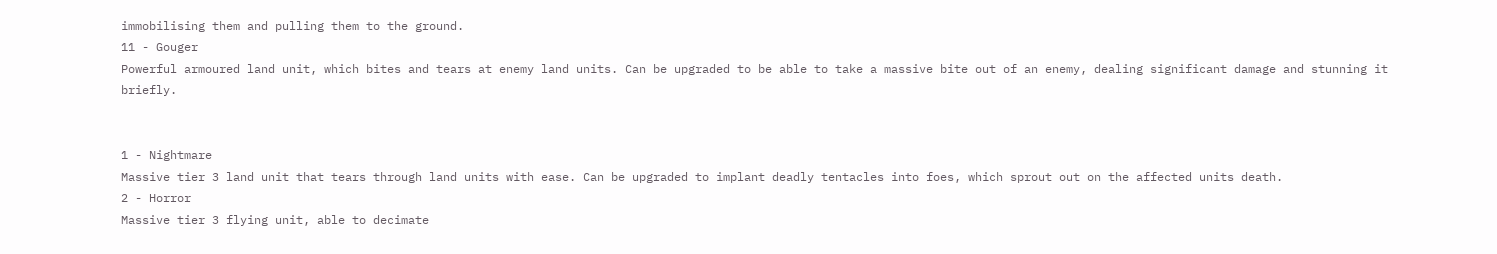immobilising them and pulling them to the ground.
11 - Gouger
Powerful armoured land unit, which bites and tears at enemy land units. Can be upgraded to be able to take a massive bite out of an enemy, dealing significant damage and stunning it briefly.


1 - Nightmare
Massive tier 3 land unit that tears through land units with ease. Can be upgraded to implant deadly tentacles into foes, which sprout out on the affected units death.
2 - Horror
Massive tier 3 flying unit, able to decimate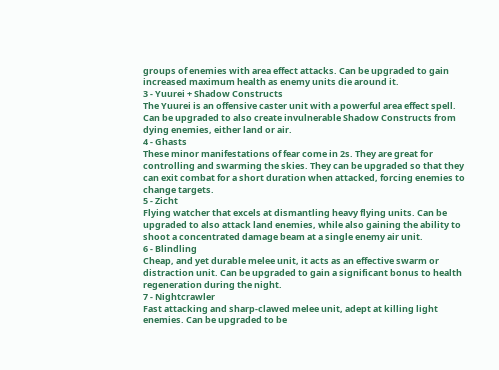groups of enemies with area effect attacks. Can be upgraded to gain increased maximum health as enemy units die around it.
3 - Yuurei + Shadow Constructs
The Yuurei is an offensive caster unit with a powerful area effect spell. Can be upgraded to also create invulnerable Shadow Constructs from dying enemies, either land or air.
4 - Ghasts
These minor manifestations of fear come in 2s. They are great for controlling and swarming the skies. They can be upgraded so that they can exit combat for a short duration when attacked, forcing enemies to change targets.
5 - Zicht
Flying watcher that excels at dismantling heavy flying units. Can be upgraded to also attack land enemies, while also gaining the ability to shoot a concentrated damage beam at a single enemy air unit.
6 - Blindling
Cheap, and yet durable melee unit, it acts as an effective swarm or distraction unit. Can be upgraded to gain a significant bonus to health regeneration during the night.
7 - Nightcrawler
Fast attacking and sharp-clawed melee unit, adept at killing light enemies. Can be upgraded to be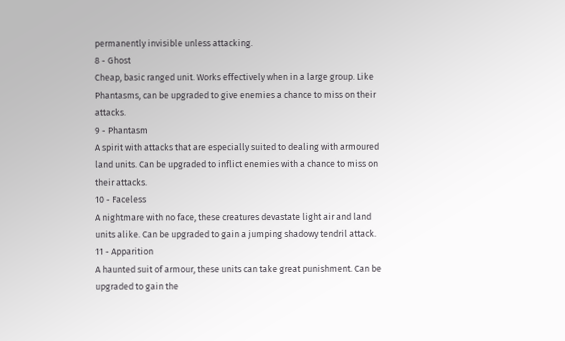permanently invisible unless attacking.
8 - Ghost
Cheap, basic ranged unit. Works effectively when in a large group. Like Phantasms, can be upgraded to give enemies a chance to miss on their attacks.
9 - Phantasm
A spirit with attacks that are especially suited to dealing with armoured land units. Can be upgraded to inflict enemies with a chance to miss on their attacks.
10 - Faceless
A nightmare with no face, these creatures devastate light air and land units alike. Can be upgraded to gain a jumping shadowy tendril attack.
11 - Apparition
A haunted suit of armour, these units can take great punishment. Can be upgraded to gain the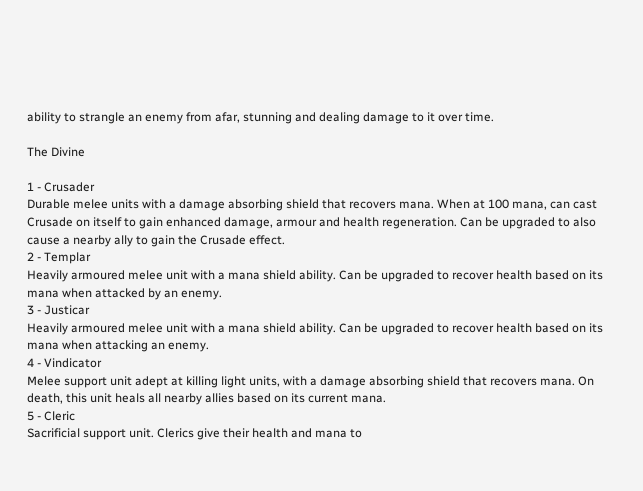ability to strangle an enemy from afar, stunning and dealing damage to it over time.

The Divine

1 - Crusader
Durable melee units with a damage absorbing shield that recovers mana. When at 100 mana, can cast Crusade on itself to gain enhanced damage, armour and health regeneration. Can be upgraded to also cause a nearby ally to gain the Crusade effect.
2 - Templar
Heavily armoured melee unit with a mana shield ability. Can be upgraded to recover health based on its mana when attacked by an enemy.
3 - Justicar
Heavily armoured melee unit with a mana shield ability. Can be upgraded to recover health based on its mana when attacking an enemy.
4 - Vindicator
Melee support unit adept at killing light units, with a damage absorbing shield that recovers mana. On death, this unit heals all nearby allies based on its current mana.
5 - Cleric
Sacrificial support unit. Clerics give their health and mana to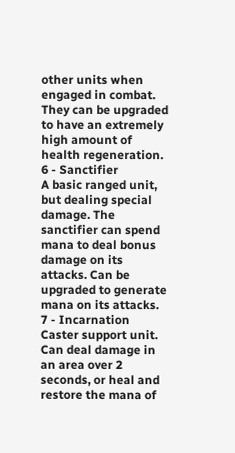other units when engaged in combat. They can be upgraded to have an extremely high amount of health regeneration.
6 - Sanctifier
A basic ranged unit, but dealing special damage. The sanctifier can spend mana to deal bonus damage on its attacks. Can be upgraded to generate mana on its attacks.
7 - Incarnation
Caster support unit. Can deal damage in an area over 2 seconds, or heal and restore the mana of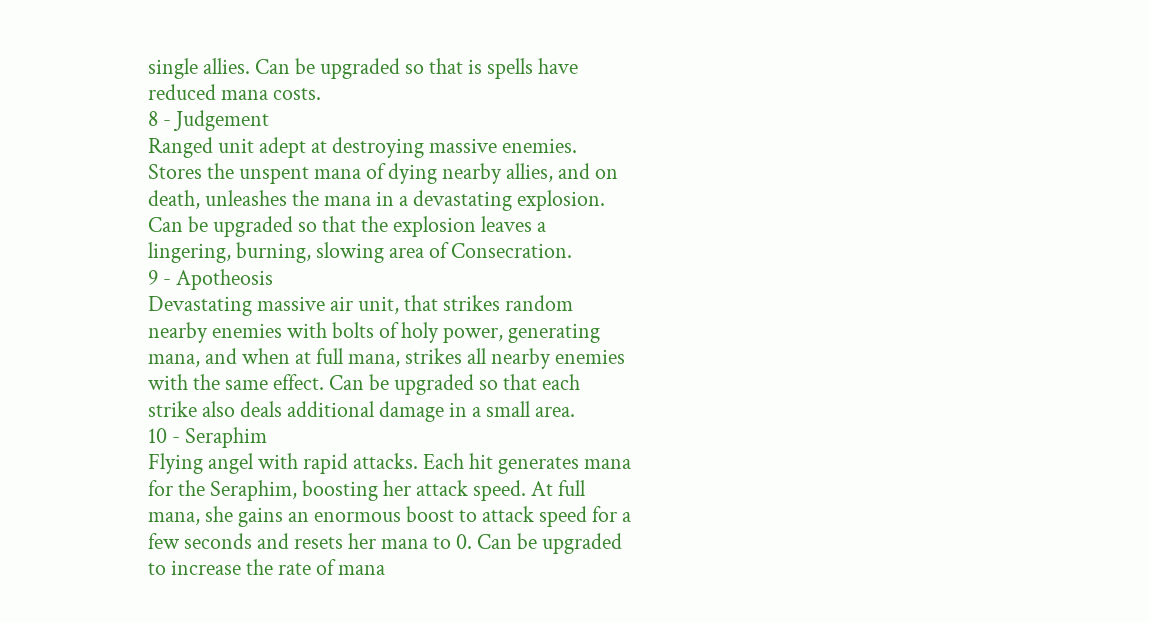single allies. Can be upgraded so that is spells have reduced mana costs.
8 - Judgement
Ranged unit adept at destroying massive enemies. Stores the unspent mana of dying nearby allies, and on death, unleashes the mana in a devastating explosion. Can be upgraded so that the explosion leaves a lingering, burning, slowing area of Consecration.
9 - Apotheosis
Devastating massive air unit, that strikes random nearby enemies with bolts of holy power, generating mana, and when at full mana, strikes all nearby enemies with the same effect. Can be upgraded so that each strike also deals additional damage in a small area.
10 - Seraphim
Flying angel with rapid attacks. Each hit generates mana for the Seraphim, boosting her attack speed. At full mana, she gains an enormous boost to attack speed for a few seconds and resets her mana to 0. Can be upgraded to increase the rate of mana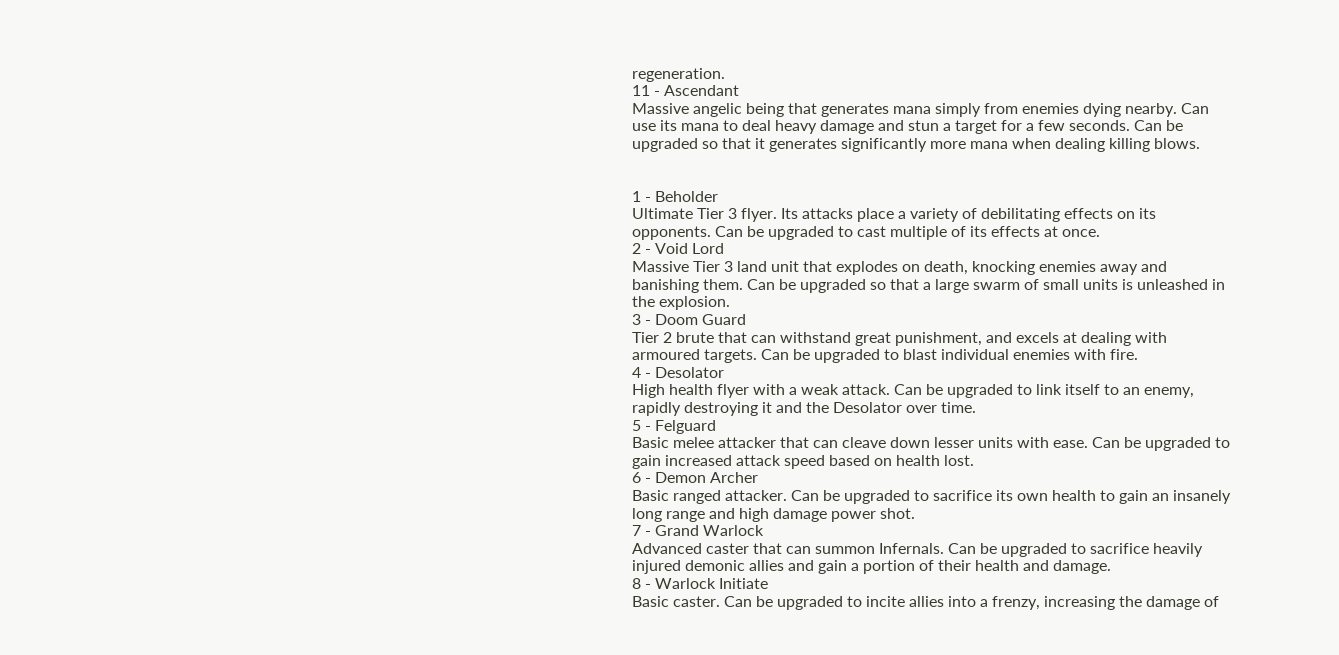regeneration.
11 - Ascendant
Massive angelic being that generates mana simply from enemies dying nearby. Can use its mana to deal heavy damage and stun a target for a few seconds. Can be upgraded so that it generates significantly more mana when dealing killing blows.


1 - Beholder
Ultimate Tier 3 flyer. Its attacks place a variety of debilitating effects on its opponents. Can be upgraded to cast multiple of its effects at once.
2 - Void Lord
Massive Tier 3 land unit that explodes on death, knocking enemies away and banishing them. Can be upgraded so that a large swarm of small units is unleashed in the explosion.
3 - Doom Guard
Tier 2 brute that can withstand great punishment, and excels at dealing with armoured targets. Can be upgraded to blast individual enemies with fire.
4 - Desolator
High health flyer with a weak attack. Can be upgraded to link itself to an enemy, rapidly destroying it and the Desolator over time.
5 - Felguard
Basic melee attacker that can cleave down lesser units with ease. Can be upgraded to gain increased attack speed based on health lost.
6 - Demon Archer
Basic ranged attacker. Can be upgraded to sacrifice its own health to gain an insanely long range and high damage power shot.
7 - Grand Warlock
Advanced caster that can summon Infernals. Can be upgraded to sacrifice heavily injured demonic allies and gain a portion of their health and damage.
8 - Warlock Initiate
Basic caster. Can be upgraded to incite allies into a frenzy, increasing the damage of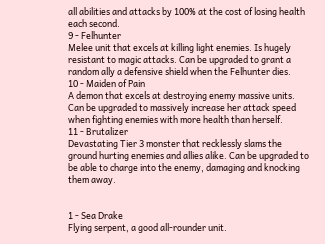all abilities and attacks by 100% at the cost of losing health each second.
9 - Felhunter
Melee unit that excels at killing light enemies. Is hugely resistant to magic attacks. Can be upgraded to grant a random ally a defensive shield when the Felhunter dies.
10 - Maiden of Pain
A demon that excels at destroying enemy massive units. Can be upgraded to massively increase her attack speed when fighting enemies with more health than herself.
11 - Brutalizer
Devastating Tier 3 monster that recklessly slams the ground hurting enemies and allies alike. Can be upgraded to be able to charge into the enemy, damaging and knocking them away.


1 - Sea Drake
Flying serpent, a good all-rounder unit.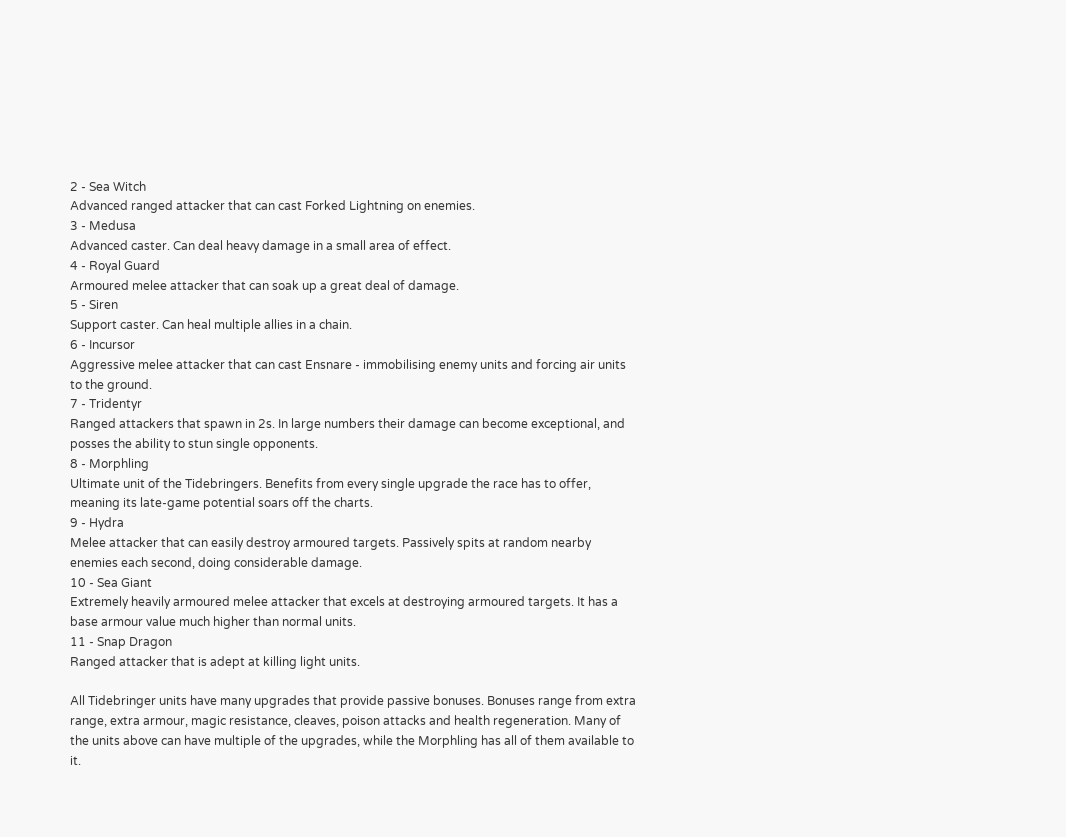2 - Sea Witch
Advanced ranged attacker that can cast Forked Lightning on enemies.
3 - Medusa
Advanced caster. Can deal heavy damage in a small area of effect.
4 - Royal Guard
Armoured melee attacker that can soak up a great deal of damage.
5 - Siren
Support caster. Can heal multiple allies in a chain.
6 - Incursor
Aggressive melee attacker that can cast Ensnare - immobilising enemy units and forcing air units to the ground.
7 - Tridentyr
Ranged attackers that spawn in 2s. In large numbers their damage can become exceptional, and posses the ability to stun single opponents.
8 - Morphling
Ultimate unit of the Tidebringers. Benefits from every single upgrade the race has to offer, meaning its late-game potential soars off the charts.
9 - Hydra
Melee attacker that can easily destroy armoured targets. Passively spits at random nearby enemies each second, doing considerable damage.
10 - Sea Giant
Extremely heavily armoured melee attacker that excels at destroying armoured targets. It has a base armour value much higher than normal units.
11 - Snap Dragon
Ranged attacker that is adept at killing light units.

All Tidebringer units have many upgrades that provide passive bonuses. Bonuses range from extra range, extra armour, magic resistance, cleaves, poison attacks and health regeneration. Many of the units above can have multiple of the upgrades, while the Morphling has all of them available to it.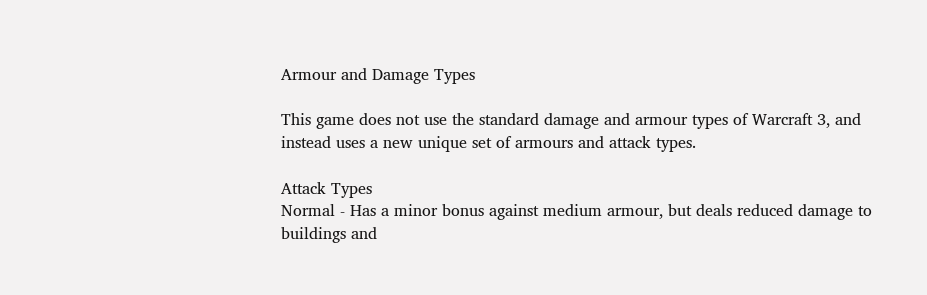Armour and Damage Types

This game does not use the standard damage and armour types of Warcraft 3, and instead uses a new unique set of armours and attack types.

Attack Types
Normal - Has a minor bonus against medium armour, but deals reduced damage to buildings and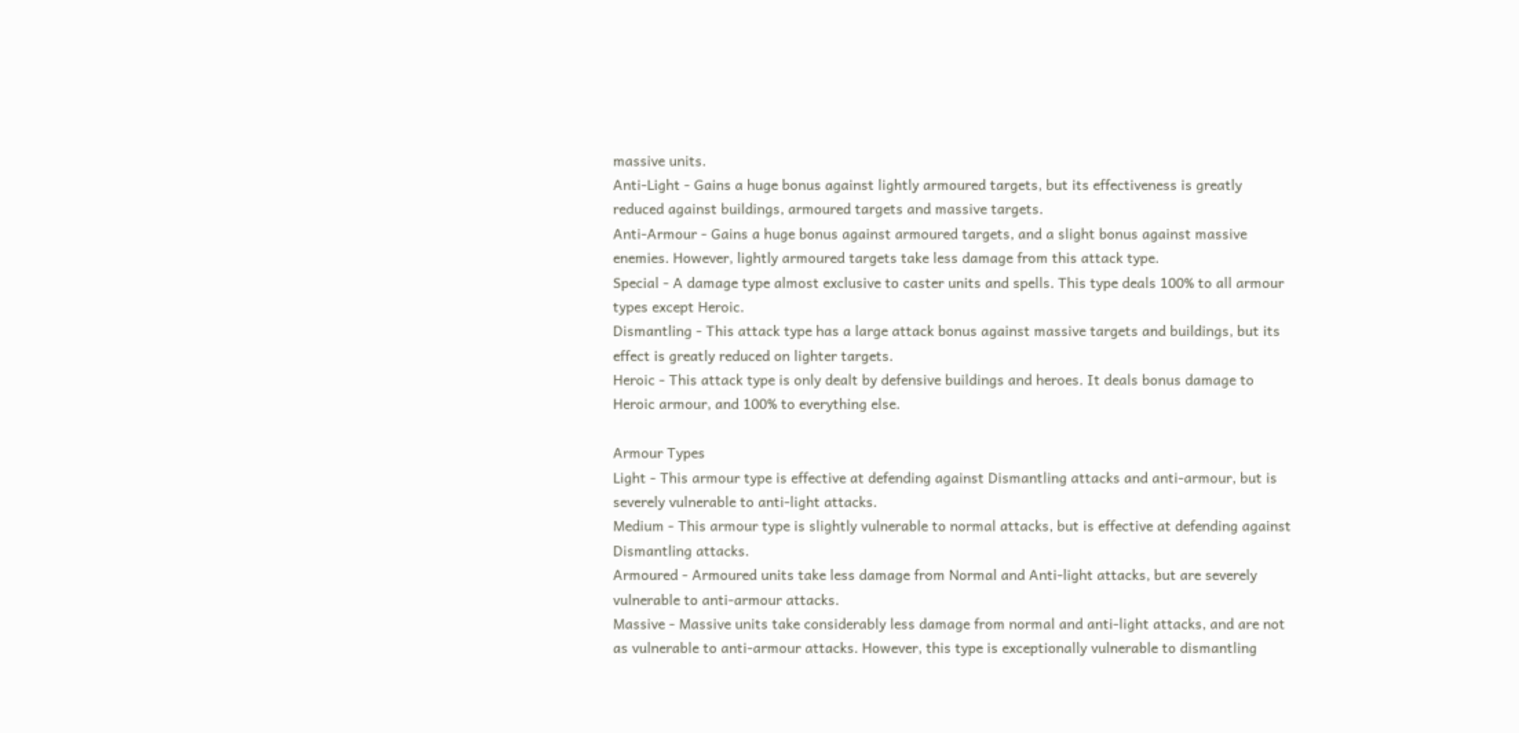massive units.
Anti-Light - Gains a huge bonus against lightly armoured targets, but its effectiveness is greatly reduced against buildings, armoured targets and massive targets.
Anti-Armour - Gains a huge bonus against armoured targets, and a slight bonus against massive enemies. However, lightly armoured targets take less damage from this attack type.
Special - A damage type almost exclusive to caster units and spells. This type deals 100% to all armour types except Heroic.
Dismantling - This attack type has a large attack bonus against massive targets and buildings, but its effect is greatly reduced on lighter targets.
Heroic - This attack type is only dealt by defensive buildings and heroes. It deals bonus damage to Heroic armour, and 100% to everything else.

Armour Types
Light - This armour type is effective at defending against Dismantling attacks and anti-armour, but is severely vulnerable to anti-light attacks.
Medium - This armour type is slightly vulnerable to normal attacks, but is effective at defending against Dismantling attacks.
Armoured - Armoured units take less damage from Normal and Anti-light attacks, but are severely vulnerable to anti-armour attacks.
Massive - Massive units take considerably less damage from normal and anti-light attacks, and are not as vulnerable to anti-armour attacks. However, this type is exceptionally vulnerable to dismantling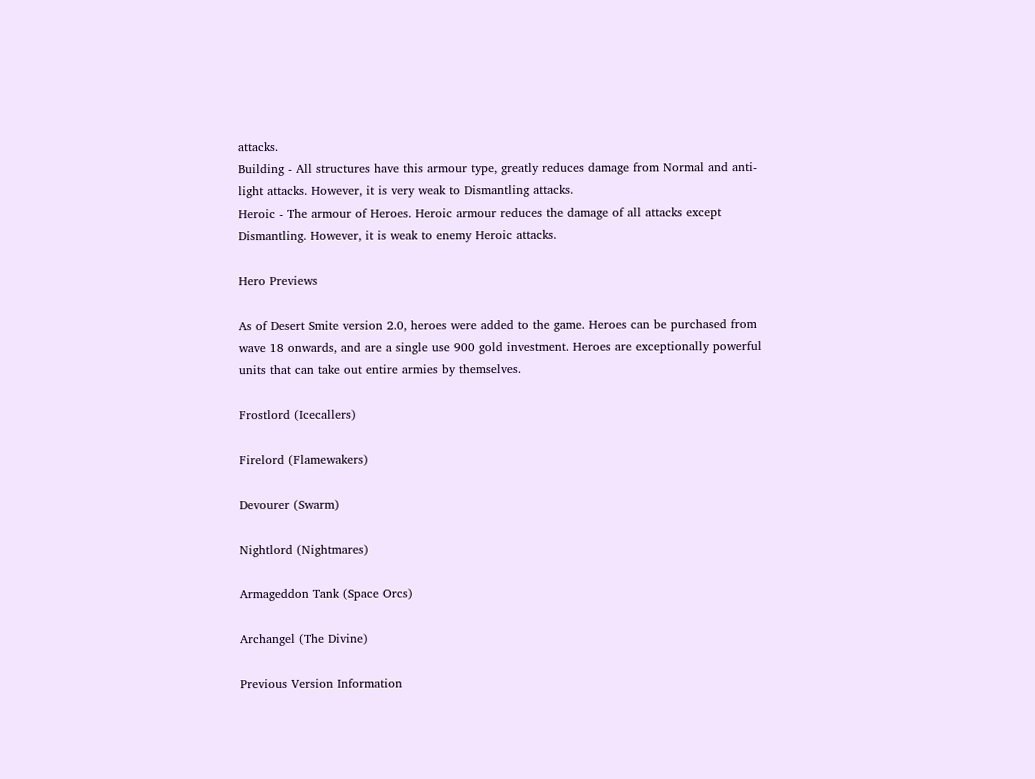attacks.
Building - All structures have this armour type, greatly reduces damage from Normal and anti-light attacks. However, it is very weak to Dismantling attacks.
Heroic - The armour of Heroes. Heroic armour reduces the damage of all attacks except Dismantling. However, it is weak to enemy Heroic attacks.

Hero Previews

As of Desert Smite version 2.0, heroes were added to the game. Heroes can be purchased from wave 18 onwards, and are a single use 900 gold investment. Heroes are exceptionally powerful units that can take out entire armies by themselves.

Frostlord (Icecallers)

Firelord (Flamewakers)

Devourer (Swarm)

Nightlord (Nightmares)

Armageddon Tank (Space Orcs)

Archangel (The Divine)

Previous Version Information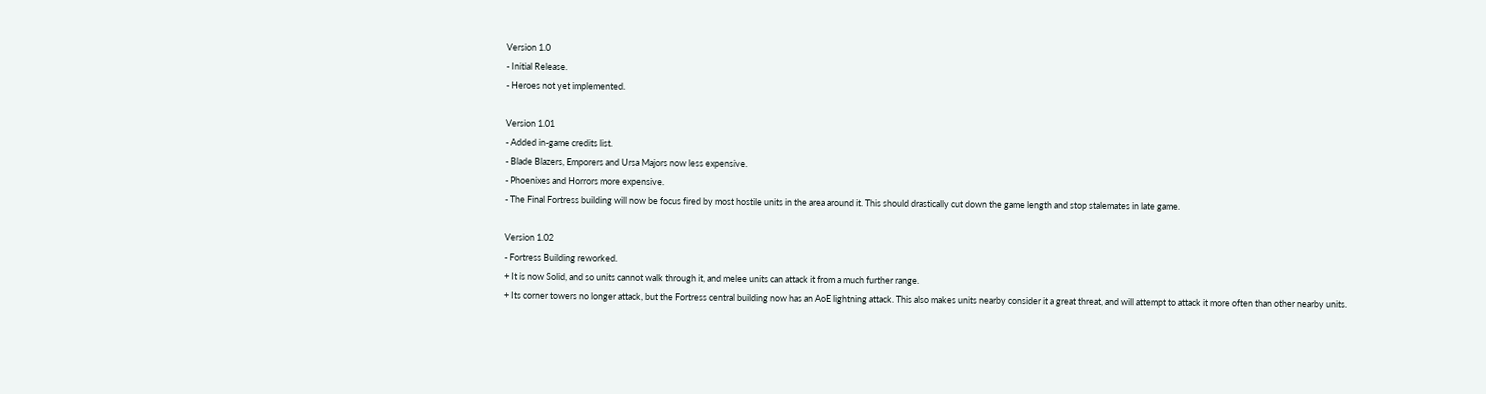Version 1.0
- Initial Release.
- Heroes not yet implemented.

Version 1.01
- Added in-game credits list.
- Blade Blazers, Emporers and Ursa Majors now less expensive.
- Phoenixes and Horrors more expensive.
- The Final Fortress building will now be focus fired by most hostile units in the area around it. This should drastically cut down the game length and stop stalemates in late game.

Version 1.02
- Fortress Building reworked.
+ It is now Solid, and so units cannot walk through it, and melee units can attack it from a much further range.
+ Its corner towers no longer attack, but the Fortress central building now has an AoE lightning attack. This also makes units nearby consider it a great threat, and will attempt to attack it more often than other nearby units.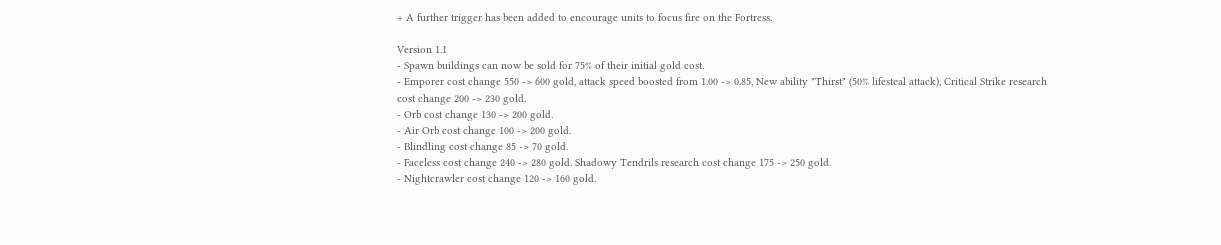+ A further trigger has been added to encourage units to focus fire on the Fortress.

Version 1.1
- Spawn buildings can now be sold for 75% of their initial gold cost.
- Emporer cost change 550 -> 600 gold, attack speed boosted from 1.00 -> 0.85, New ability "Thirst" (50% lifesteal attack), Critical Strike research cost change 200 -> 230 gold.
- Orb cost change 130 -> 200 gold.
- Air Orb cost change 100 -> 200 gold.
- Blindling cost change 85 -> 70 gold.
- Faceless cost change 240 -> 280 gold. Shadowy Tendrils research cost change 175 -> 250 gold.
- Nightcrawler cost change 120 -> 160 gold.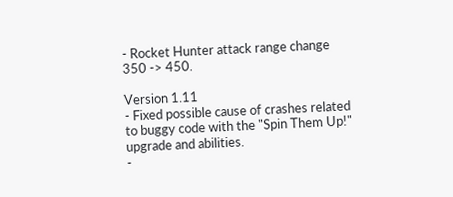- Rocket Hunter attack range change 350 -> 450.

Version 1.11
- Fixed possible cause of crashes related to buggy code with the "Spin Them Up!" upgrade and abilities.
-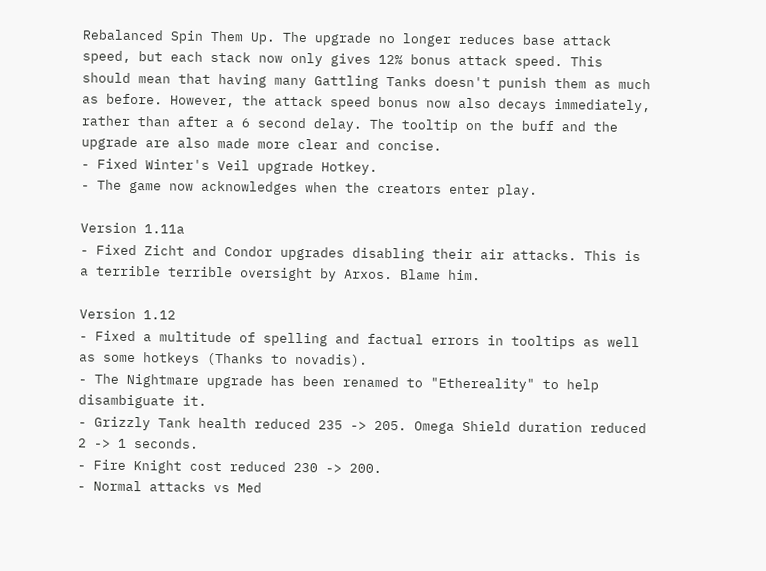Rebalanced Spin Them Up. The upgrade no longer reduces base attack speed, but each stack now only gives 12% bonus attack speed. This should mean that having many Gattling Tanks doesn't punish them as much as before. However, the attack speed bonus now also decays immediately, rather than after a 6 second delay. The tooltip on the buff and the upgrade are also made more clear and concise.
- Fixed Winter's Veil upgrade Hotkey.
- The game now acknowledges when the creators enter play.

Version 1.11a
- Fixed Zicht and Condor upgrades disabling their air attacks. This is a terrible terrible oversight by Arxos. Blame him.

Version 1.12
- Fixed a multitude of spelling and factual errors in tooltips as well as some hotkeys (Thanks to novadis).
- The Nightmare upgrade has been renamed to "Ethereality" to help disambiguate it.
- Grizzly Tank health reduced 235 -> 205. Omega Shield duration reduced 2 -> 1 seconds.
- Fire Knight cost reduced 230 -> 200.
- Normal attacks vs Med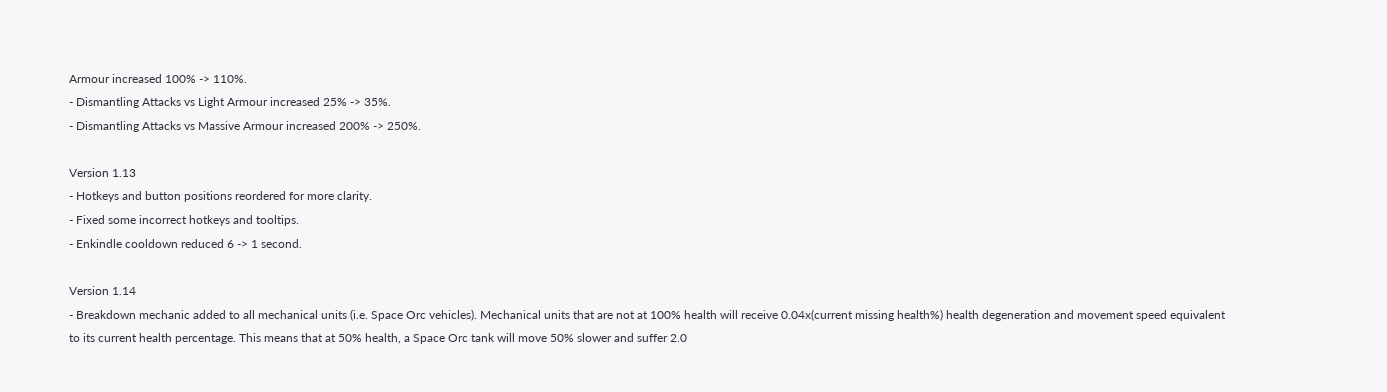Armour increased 100% -> 110%.
- Dismantling Attacks vs Light Armour increased 25% -> 35%.
- Dismantling Attacks vs Massive Armour increased 200% -> 250%.

Version 1.13
- Hotkeys and button positions reordered for more clarity.
- Fixed some incorrect hotkeys and tooltips.
- Enkindle cooldown reduced 6 -> 1 second.

Version 1.14
- Breakdown mechanic added to all mechanical units (i.e. Space Orc vehicles). Mechanical units that are not at 100% health will receive 0.04x(current missing health%) health degeneration and movement speed equivalent to its current health percentage. This means that at 50% health, a Space Orc tank will move 50% slower and suffer 2.0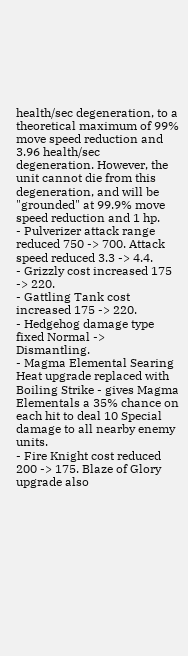health/sec degeneration, to a theoretical maximum of 99% move speed reduction and 3.96 health/sec degeneration. However, the unit cannot die from this degeneration, and will be "grounded" at 99.9% move speed reduction and 1 hp.
- Pulverizer attack range reduced 750 -> 700. Attack speed reduced 3.3 -> 4.4.
- Grizzly cost increased 175 -> 220.
- Gattling Tank cost increased 175 -> 220.
- Hedgehog damage type fixed Normal -> Dismantling.
- Magma Elemental Searing Heat upgrade replaced with Boiling Strike - gives Magma Elementals a 35% chance on each hit to deal 10 Special damage to all nearby enemy units.
- Fire Knight cost reduced 200 -> 175. Blaze of Glory upgrade also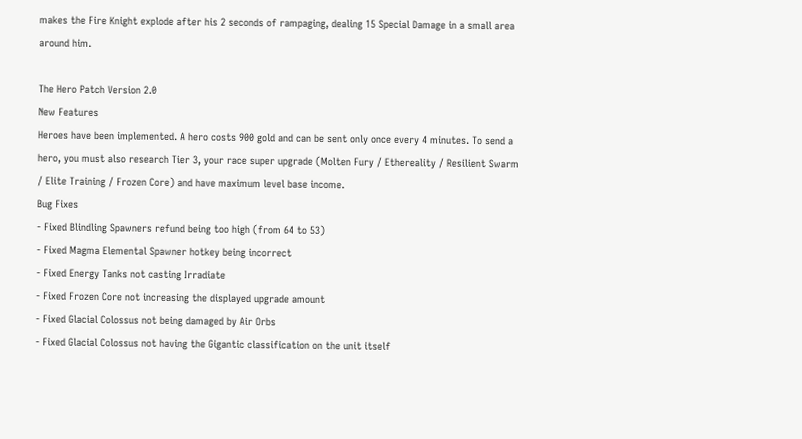makes the Fire Knight explode after his 2 seconds of rampaging, dealing 15 Special Damage in a small area around him.

The Hero Patch Version 2.0
New Features
Heroes have been implemented. A hero costs 900 gold and can be sent only once every 4 minutes. To send a hero, you must also research Tier 3, your race super upgrade (Molten Fury / Ethereality / Resilient Swarm / Elite Training / Frozen Core) and have maximum level base income.
Bug Fixes
- Fixed Blindling Spawners refund being too high (from 64 to 53)
- Fixed Magma Elemental Spawner hotkey being incorrect
- Fixed Energy Tanks not casting Irradiate
- Fixed Frozen Core not increasing the displayed upgrade amount
- Fixed Glacial Colossus not being damaged by Air Orbs
- Fixed Glacial Colossus not having the Gigantic classification on the unit itself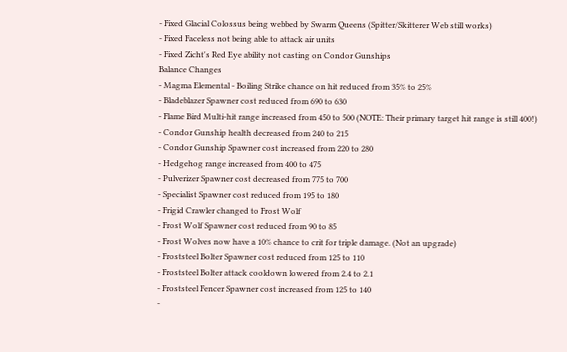- Fixed Glacial Colossus being webbed by Swarm Queens (Spitter/Skitterer Web still works)
- Fixed Faceless not being able to attack air units
- Fixed Zicht's Red Eye ability not casting on Condor Gunships
Balance Changes
- Magma Elemental - Boiling Strike chance on hit reduced from 35% to 25%
- Bladeblazer Spawner cost reduced from 690 to 630
- Flame Bird Multi-hit range increased from 450 to 500 (NOTE: Their primary target hit range is still 400!)
- Condor Gunship health decreased from 240 to 215
- Condor Gunship Spawner cost increased from 220 to 280
- Hedgehog range increased from 400 to 475
- Pulverizer Spawner cost decreased from 775 to 700
- Specialist Spawner cost reduced from 195 to 180
- Frigid Crawler changed to Frost Wolf
- Frost Wolf Spawner cost reduced from 90 to 85
- Frost Wolves now have a 10% chance to crit for triple damage. (Not an upgrade)
- Froststeel Bolter Spawner cost reduced from 125 to 110
- Froststeel Bolter attack cooldown lowered from 2.4 to 2.1
- Froststeel Fencer Spawner cost increased from 125 to 140
-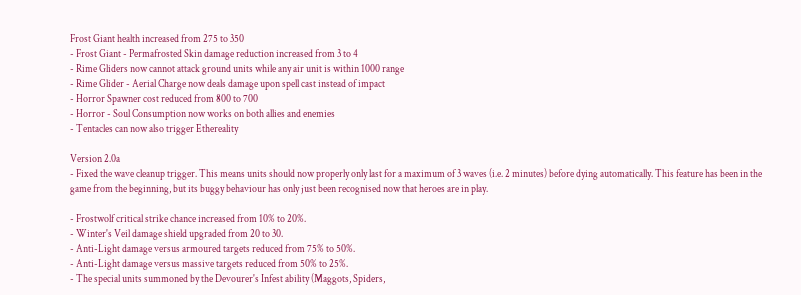Frost Giant health increased from 275 to 350
- Frost Giant - Permafrosted Skin damage reduction increased from 3 to 4
- Rime Gliders now cannot attack ground units while any air unit is within 1000 range
- Rime Glider - Aerial Charge now deals damage upon spell cast instead of impact
- Horror Spawner cost reduced from 800 to 700
- Horror - Soul Consumption now works on both allies and enemies
- Tentacles can now also trigger Ethereality

Version 2.0a
- Fixed the wave cleanup trigger. This means units should now properly only last for a maximum of 3 waves (i.e. 2 minutes) before dying automatically. This feature has been in the game from the beginning, but its buggy behaviour has only just been recognised now that heroes are in play.

- Frostwolf critical strike chance increased from 10% to 20%.
- Winter's Veil damage shield upgraded from 20 to 30.
- Anti-Light damage versus armoured targets reduced from 75% to 50%.
- Anti-Light damage versus massive targets reduced from 50% to 25%.
- The special units summoned by the Devourer's Infest ability (Maggots, Spiders,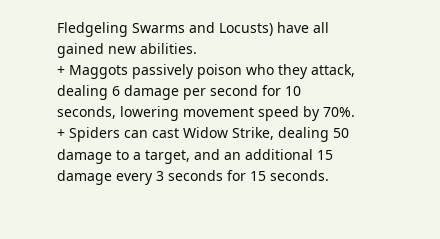Fledgeling Swarms and Locusts) have all gained new abilities.
+ Maggots passively poison who they attack, dealing 6 damage per second for 10 seconds, lowering movement speed by 70%.
+ Spiders can cast Widow Strike, dealing 50 damage to a target, and an additional 15 damage every 3 seconds for 15 seconds.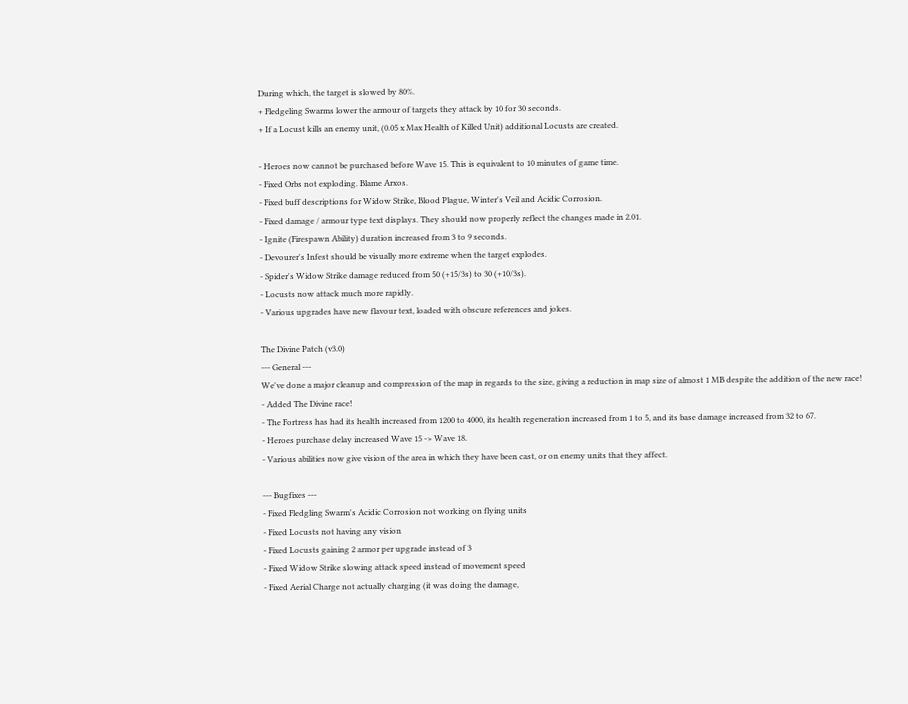During which, the target is slowed by 80%.
+ Fledgeling Swarms lower the armour of targets they attack by 10 for 30 seconds.
+ If a Locust kills an enemy unit, (0.05 x Max Health of Killed Unit) additional Locusts are created.

- Heroes now cannot be purchased before Wave 15. This is equivalent to 10 minutes of game time.
- Fixed Orbs not exploding. Blame Arxos.
- Fixed buff descriptions for Widow Strike, Blood Plague, Winter's Veil and Acidic Corrosion.
- Fixed damage / armour type text displays. They should now properly reflect the changes made in 2.01.
- Ignite (Firespawn Ability) duration increased from 3 to 9 seconds.
- Devourer's Infest should be visually more extreme when the target explodes.
- Spider's Widow Strike damage reduced from 50 (+15/3s) to 30 (+10/3s).
- Locusts now attack much more rapidly.
- Various upgrades have new flavour text, loaded with obscure references and jokes.

The Divine Patch (v3.0)
--- General ---
We've done a major cleanup and compression of the map in regards to the size, giving a reduction in map size of almost 1 MB despite the addition of the new race!
- Added The Divine race!
- The Fortress has had its health increased from 1200 to 4000, its health regeneration increased from 1 to 5, and its base damage increased from 32 to 67.
- Heroes purchase delay increased Wave 15 -> Wave 18.
- Various abilities now give vision of the area in which they have been cast, or on enemy units that they affect.

--- Bugfixes ---
- Fixed Fledgling Swarm's Acidic Corrosion not working on flying units
- Fixed Locusts not having any vision
- Fixed Locusts gaining 2 armor per upgrade instead of 3
- Fixed Widow Strike slowing attack speed instead of movement speed
- Fixed Aerial Charge not actually charging (it was doing the damage,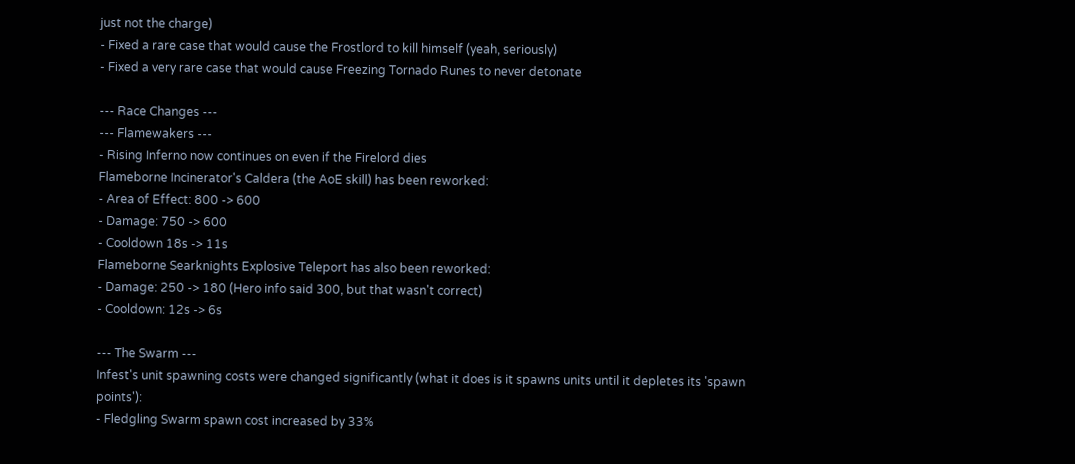just not the charge)
- Fixed a rare case that would cause the Frostlord to kill himself (yeah, seriously)
- Fixed a very rare case that would cause Freezing Tornado Runes to never detonate

--- Race Changes ---
--- Flamewakers ---
- Rising Inferno now continues on even if the Firelord dies
Flameborne Incinerator's Caldera (the AoE skill) has been reworked:
- Area of Effect: 800 -> 600
- Damage: 750 -> 600
- Cooldown 18s -> 11s
Flameborne Searknights Explosive Teleport has also been reworked:
- Damage: 250 -> 180 (Hero info said 300, but that wasn't correct)
- Cooldown: 12s -> 6s

--- The Swarm ---
Infest's unit spawning costs were changed significantly (what it does is it spawns units until it depletes its 'spawn points'):
- Fledgling Swarm spawn cost increased by 33%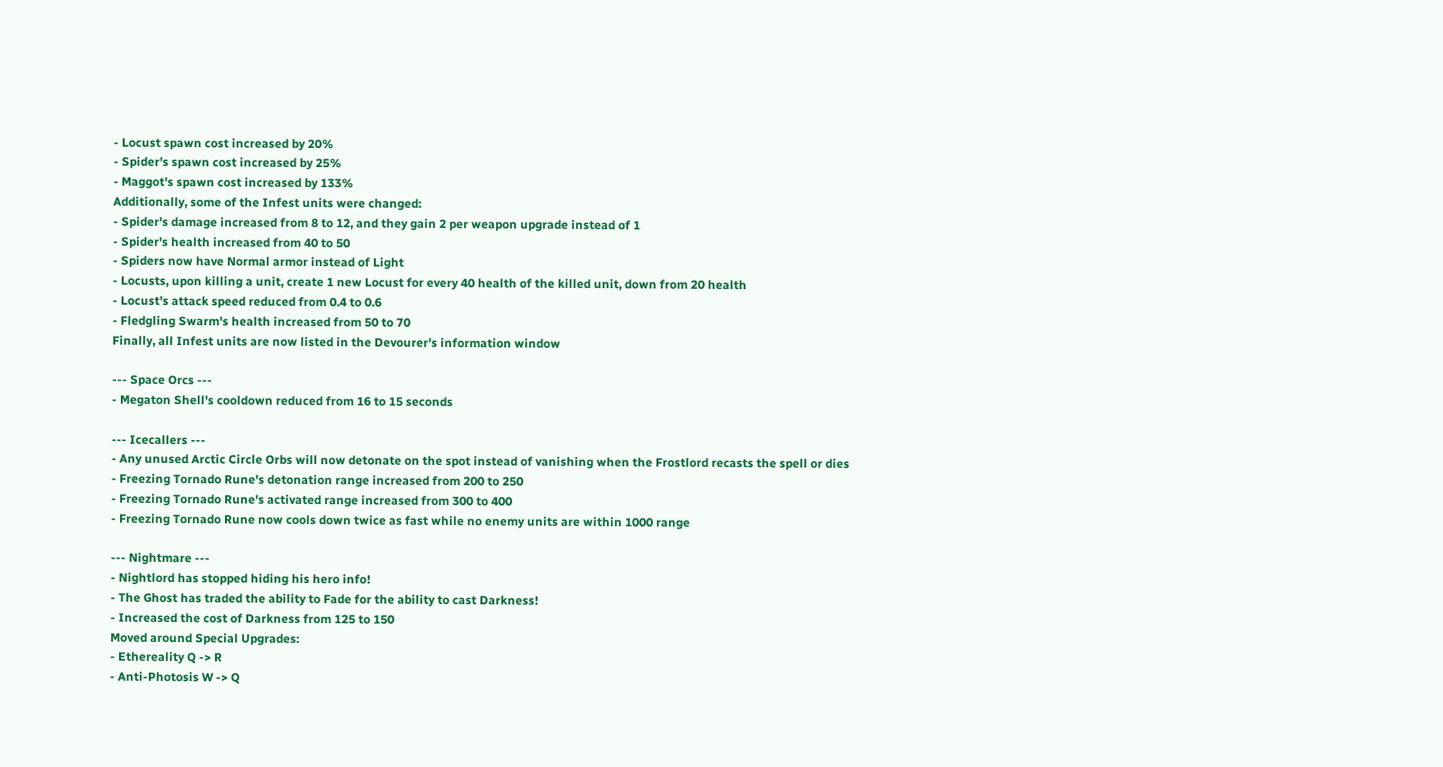- Locust spawn cost increased by 20%
- Spider's spawn cost increased by 25%
- Maggot's spawn cost increased by 133%
Additionally, some of the Infest units were changed:
- Spider's damage increased from 8 to 12, and they gain 2 per weapon upgrade instead of 1
- Spider's health increased from 40 to 50
- Spiders now have Normal armor instead of Light
- Locusts, upon killing a unit, create 1 new Locust for every 40 health of the killed unit, down from 20 health
- Locust's attack speed reduced from 0.4 to 0.6
- Fledgling Swarm's health increased from 50 to 70
Finally, all Infest units are now listed in the Devourer's information window

--- Space Orcs ---
- Megaton Shell's cooldown reduced from 16 to 15 seconds

--- Icecallers ---
- Any unused Arctic Circle Orbs will now detonate on the spot instead of vanishing when the Frostlord recasts the spell or dies
- Freezing Tornado Rune's detonation range increased from 200 to 250
- Freezing Tornado Rune's activated range increased from 300 to 400
- Freezing Tornado Rune now cools down twice as fast while no enemy units are within 1000 range

--- Nightmare ---
- Nightlord has stopped hiding his hero info!
- The Ghost has traded the ability to Fade for the ability to cast Darkness!
- Increased the cost of Darkness from 125 to 150
Moved around Special Upgrades:
- Ethereality Q -> R
- Anti-Photosis W -> Q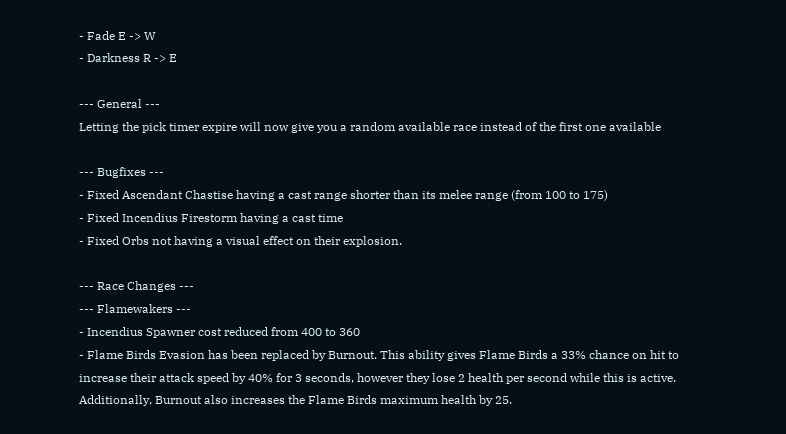- Fade E -> W
- Darkness R -> E

--- General ---
Letting the pick timer expire will now give you a random available race instead of the first one available

--- Bugfixes ---
- Fixed Ascendant Chastise having a cast range shorter than its melee range (from 100 to 175)
- Fixed Incendius Firestorm having a cast time
- Fixed Orbs not having a visual effect on their explosion.

--- Race Changes ---
--- Flamewakers ---
- Incendius Spawner cost reduced from 400 to 360
- Flame Birds Evasion has been replaced by Burnout. This ability gives Flame Birds a 33% chance on hit to increase their attack speed by 40% for 3 seconds, however they lose 2 health per second while this is active. Additionally, Burnout also increases the Flame Birds maximum health by 25.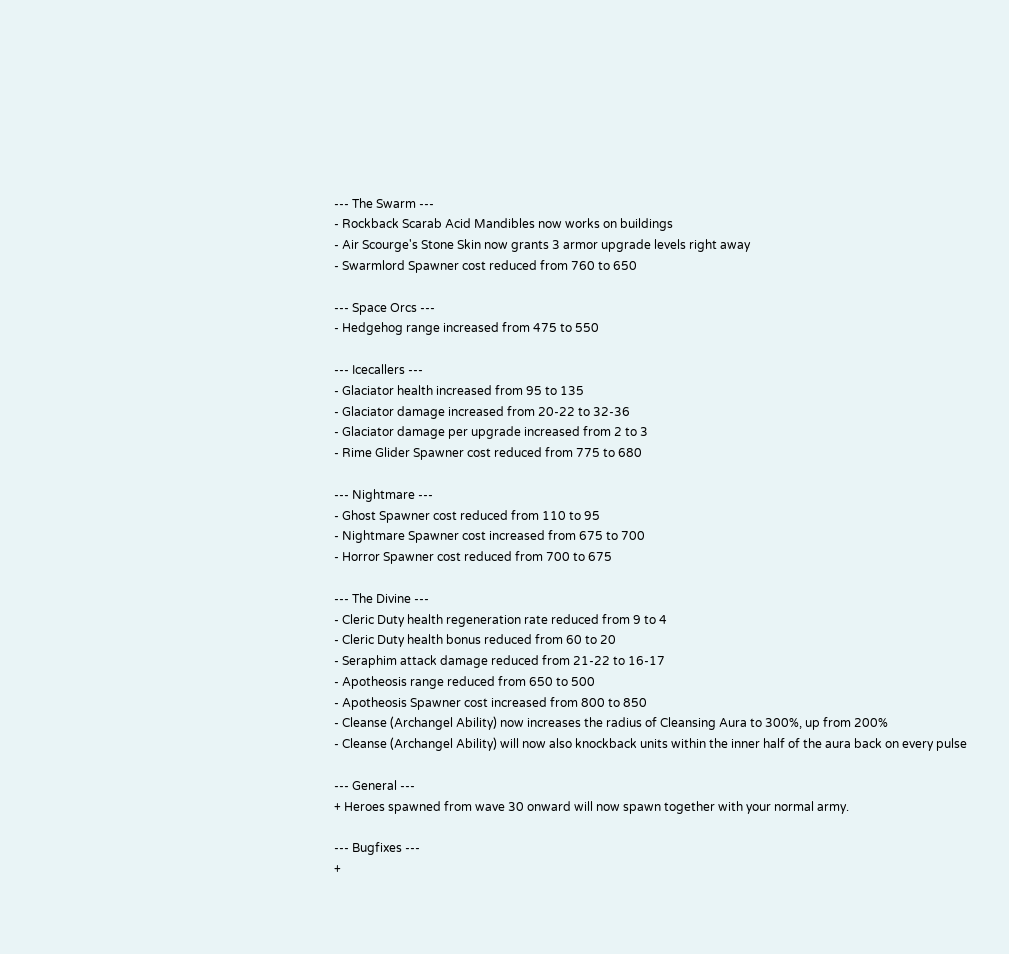--- The Swarm ---
- Rockback Scarab Acid Mandibles now works on buildings
- Air Scourge's Stone Skin now grants 3 armor upgrade levels right away
- Swarmlord Spawner cost reduced from 760 to 650

--- Space Orcs ---
- Hedgehog range increased from 475 to 550

--- Icecallers ---
- Glaciator health increased from 95 to 135
- Glaciator damage increased from 20-22 to 32-36
- Glaciator damage per upgrade increased from 2 to 3
- Rime Glider Spawner cost reduced from 775 to 680

--- Nightmare ---
- Ghost Spawner cost reduced from 110 to 95
- Nightmare Spawner cost increased from 675 to 700
- Horror Spawner cost reduced from 700 to 675

--- The Divine ---
- Cleric Duty health regeneration rate reduced from 9 to 4
- Cleric Duty health bonus reduced from 60 to 20
- Seraphim attack damage reduced from 21-22 to 16-17
- Apotheosis range reduced from 650 to 500
- Apotheosis Spawner cost increased from 800 to 850
- Cleanse (Archangel Ability) now increases the radius of Cleansing Aura to 300%, up from 200%
- Cleanse (Archangel Ability) will now also knockback units within the inner half of the aura back on every pulse

--- General ---
+ Heroes spawned from wave 30 onward will now spawn together with your normal army.

--- Bugfixes ---
+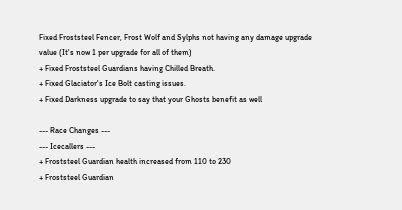Fixed Froststeel Fencer, Frost Wolf and Sylphs not having any damage upgrade value (It's now 1 per upgrade for all of them)
+ Fixed Froststeel Guardians having Chilled Breath.
+ Fixed Glaciator's Ice Bolt casting issues.
+ Fixed Darkness upgrade to say that your Ghosts benefit as well

--- Race Changes ---
--- Icecallers ---
+ Froststeel Guardian health increased from 110 to 230
+ Froststeel Guardian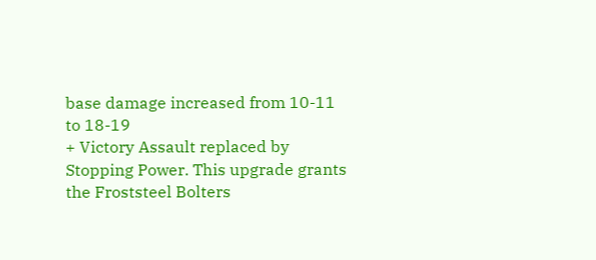base damage increased from 10-11 to 18-19
+ Victory Assault replaced by Stopping Power. This upgrade grants the Froststeel Bolters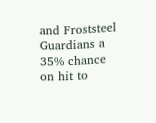and Froststeel Guardians a 35% chance on hit to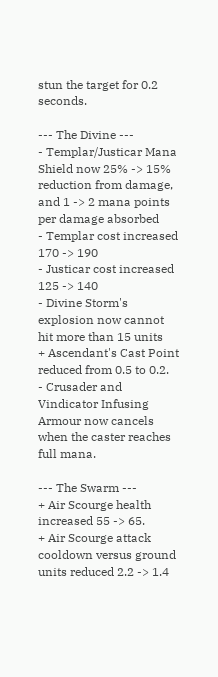stun the target for 0.2 seconds.

--- The Divine ---
- Templar/Justicar Mana Shield now 25% -> 15% reduction from damage, and 1 -> 2 mana points per damage absorbed
- Templar cost increased 170 -> 190
- Justicar cost increased 125 -> 140
- Divine Storm's explosion now cannot hit more than 15 units
+ Ascendant's Cast Point reduced from 0.5 to 0.2.
- Crusader and Vindicator Infusing Armour now cancels when the caster reaches full mana.

--- The Swarm ---
+ Air Scourge health increased 55 -> 65.
+ Air Scourge attack cooldown versus ground units reduced 2.2 -> 1.4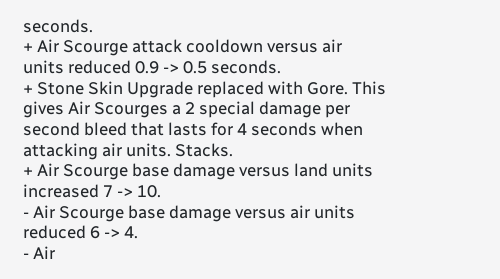seconds.
+ Air Scourge attack cooldown versus air units reduced 0.9 -> 0.5 seconds.
+ Stone Skin Upgrade replaced with Gore. This gives Air Scourges a 2 special damage per second bleed that lasts for 4 seconds when attacking air units. Stacks.
+ Air Scourge base damage versus land units increased 7 -> 10.
- Air Scourge base damage versus air units reduced 6 -> 4.
- Air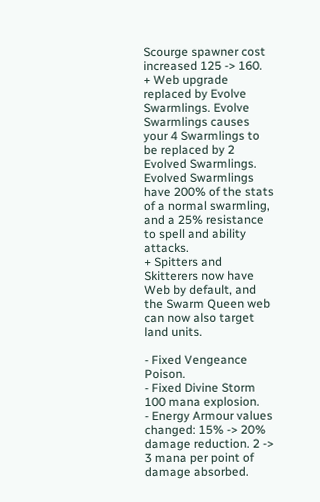Scourge spawner cost increased 125 -> 160.
+ Web upgrade replaced by Evolve Swarmlings. Evolve Swarmlings causes your 4 Swarmlings to be replaced by 2 Evolved Swarmlings. Evolved Swarmlings have 200% of the stats of a normal swarmling, and a 25% resistance to spell and ability attacks.
+ Spitters and Skitterers now have Web by default, and the Swarm Queen web can now also target land units.

- Fixed Vengeance Poison.
- Fixed Divine Storm 100 mana explosion.
- Energy Armour values changed: 15% -> 20% damage reduction. 2 -> 3 mana per point of damage absorbed.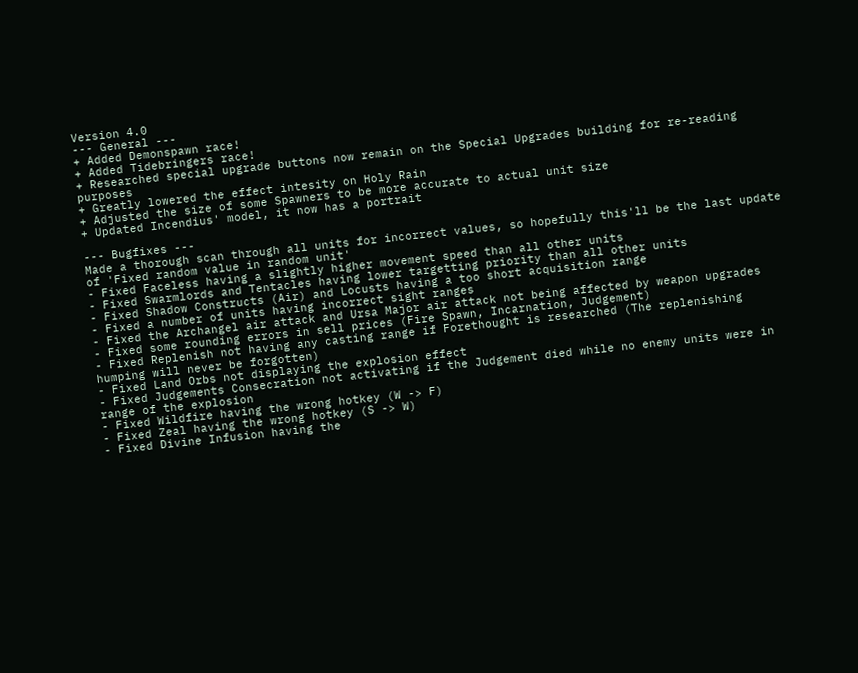Version 4.0
--- General ---
+ Added Demonspawn race!
+ Added Tidebringers race!
+ Researched special upgrade buttons now remain on the Special Upgrades building for re-reading purposes
+ Greatly lowered the effect intesity on Holy Rain
+ Adjusted the size of some Spawners to be more accurate to actual unit size
+ Updated Incendius' model, it now has a portrait

--- Bugfixes ---
Made a thorough scan through all units for incorrect values, so hopefully this'll be the last update of 'Fixed random value in random unit'
- Fixed Faceless having a slightly higher movement speed than all other units
- Fixed Swarmlords and Tentacles having lower targetting priority than all other units
- Fixed Shadow Constructs (Air) and Locusts having a too short acquisition range
- Fixed a number of units having incorrect sight ranges
- Fixed the Archangel air attack and Ursa Major air attack not being affected by weapon upgrades
- Fixed some rounding errors in sell prices (Fire Spawn, Incarnation, Judgement)
- Fixed Replenish not having any casting range if Forethought is researched (The replenishing humping will never be forgotten)
- Fixed Land Orbs not displaying the explosion effect
- Fixed Judgements Consecration not activating if the Judgement died while no enemy units were in range of the explosion
- Fixed Wildfire having the wrong hotkey (W -> F)
- Fixed Zeal having the wrong hotkey (S -> W)
- Fixed Divine Infusion having the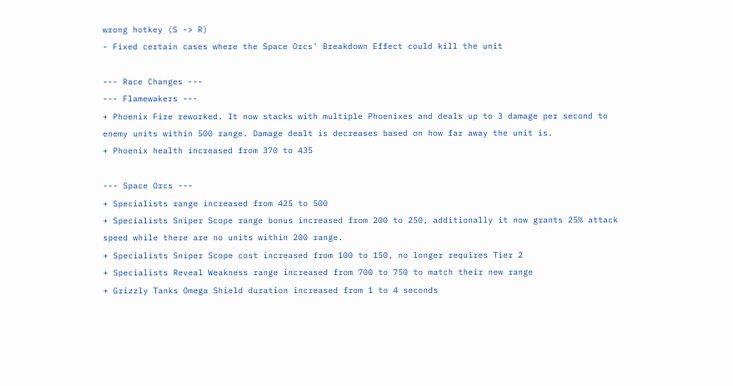wrong hotkey (S -> R)
- Fixed certain cases where the Space Orcs' Breakdown Effect could kill the unit

--- Race Changes ---
--- Flamewakers ---
+ Phoenix Fire reworked. It now stacks with multiple Phoenixes and deals up to 3 damage per second to enemy units within 500 range. Damage dealt is decreases based on how far away the unit is.
+ Phoenix health increased from 370 to 435

--- Space Orcs ---
+ Specialists range increased from 425 to 500
+ Specialists Sniper Scope range bonus increased from 200 to 250, additionally it now grants 25% attack speed while there are no units within 200 range.
+ Specialists Sniper Scope cost increased from 100 to 150, no longer requires Tier 2
+ Specialists Reveal Weakness range increased from 700 to 750 to match their new range
+ Grizzly Tanks Omega Shield duration increased from 1 to 4 seconds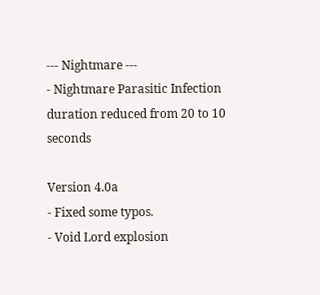--- Nightmare ---
- Nightmare Parasitic Infection duration reduced from 20 to 10 seconds

Version 4.0a
- Fixed some typos.
- Void Lord explosion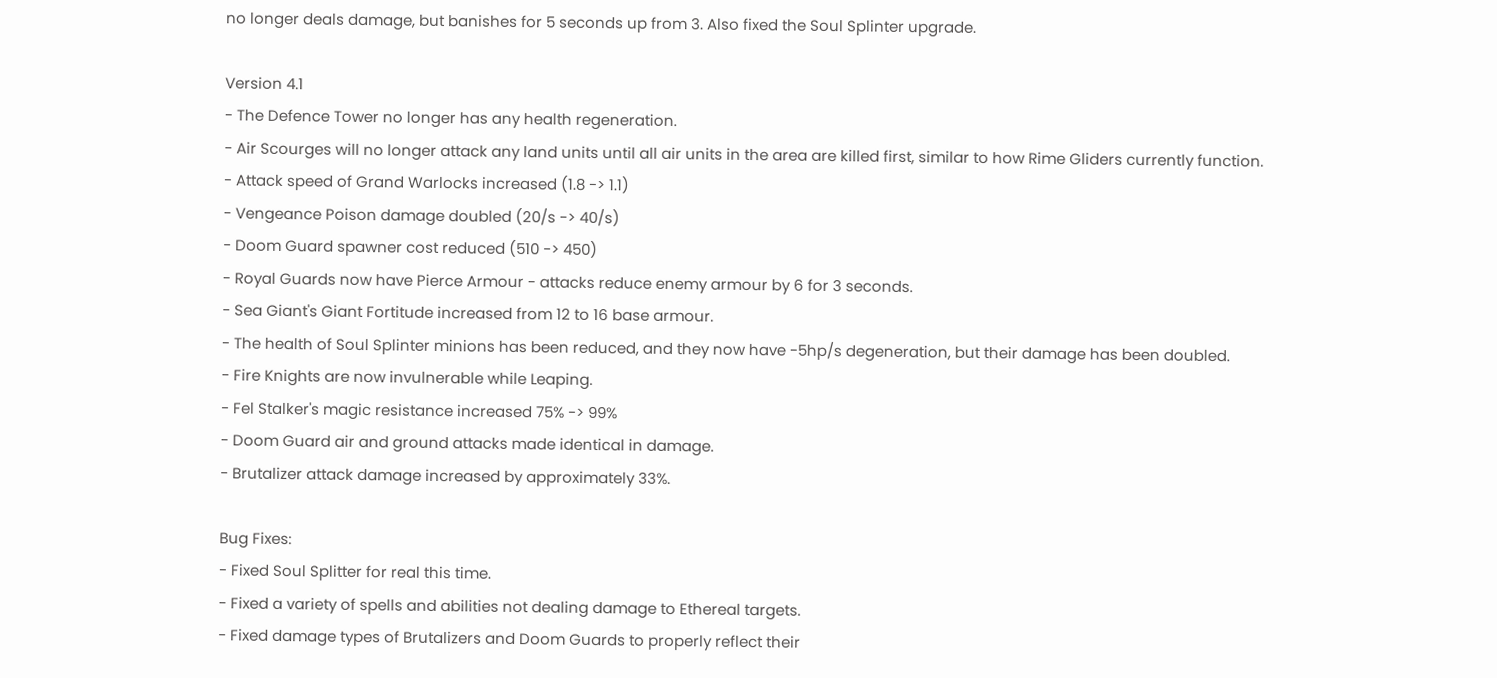no longer deals damage, but banishes for 5 seconds up from 3. Also fixed the Soul Splinter upgrade.

Version 4.1
- The Defence Tower no longer has any health regeneration.
- Air Scourges will no longer attack any land units until all air units in the area are killed first, similar to how Rime Gliders currently function.
- Attack speed of Grand Warlocks increased (1.8 -> 1.1)
- Vengeance Poison damage doubled (20/s -> 40/s)
- Doom Guard spawner cost reduced (510 -> 450)
- Royal Guards now have Pierce Armour - attacks reduce enemy armour by 6 for 3 seconds.
- Sea Giant's Giant Fortitude increased from 12 to 16 base armour.
- The health of Soul Splinter minions has been reduced, and they now have -5hp/s degeneration, but their damage has been doubled.
- Fire Knights are now invulnerable while Leaping.
- Fel Stalker's magic resistance increased 75% -> 99%
- Doom Guard air and ground attacks made identical in damage.
- Brutalizer attack damage increased by approximately 33%.

Bug Fixes:
- Fixed Soul Splitter for real this time.
- Fixed a variety of spells and abilities not dealing damage to Ethereal targets.
- Fixed damage types of Brutalizers and Doom Guards to properly reflect their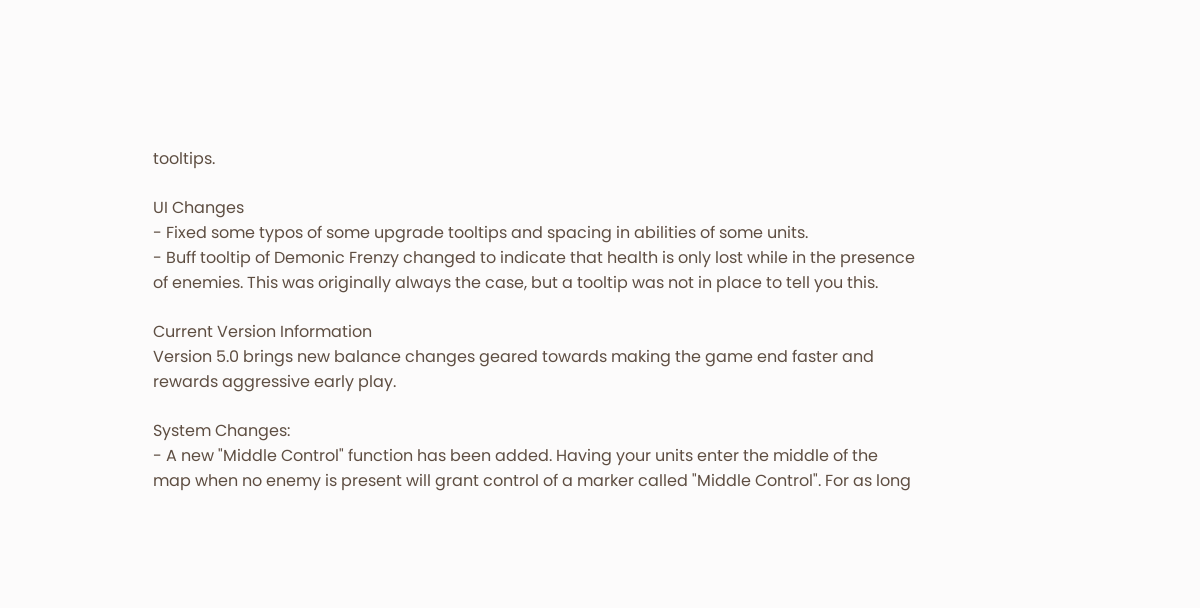tooltips.

UI Changes
- Fixed some typos of some upgrade tooltips and spacing in abilities of some units.
- Buff tooltip of Demonic Frenzy changed to indicate that health is only lost while in the presence of enemies. This was originally always the case, but a tooltip was not in place to tell you this.

Current Version Information
Version 5.0 brings new balance changes geared towards making the game end faster and rewards aggressive early play.

System Changes:
- A new "Middle Control" function has been added. Having your units enter the middle of the map when no enemy is present will grant control of a marker called "Middle Control". For as long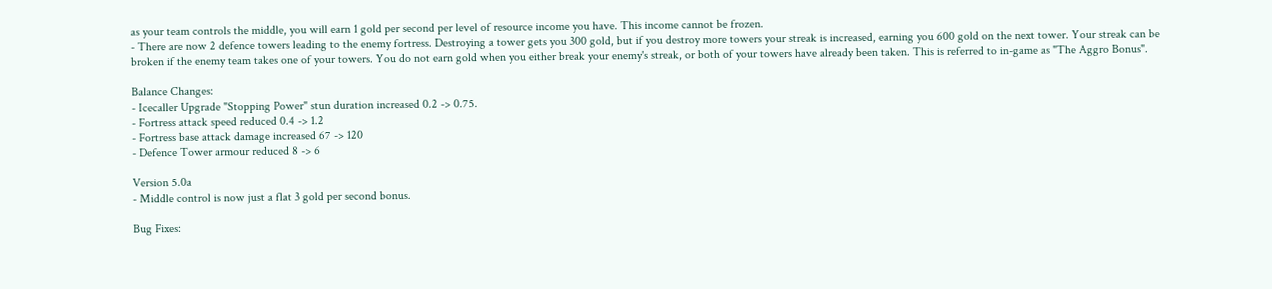as your team controls the middle, you will earn 1 gold per second per level of resource income you have. This income cannot be frozen.
- There are now 2 defence towers leading to the enemy fortress. Destroying a tower gets you 300 gold, but if you destroy more towers your streak is increased, earning you 600 gold on the next tower. Your streak can be broken if the enemy team takes one of your towers. You do not earn gold when you either break your enemy's streak, or both of your towers have already been taken. This is referred to in-game as "The Aggro Bonus".

Balance Changes:
- Icecaller Upgrade "Stopping Power" stun duration increased 0.2 -> 0.75.
- Fortress attack speed reduced 0.4 -> 1.2
- Fortress base attack damage increased 67 -> 120
- Defence Tower armour reduced 8 -> 6

Version 5.0a
- Middle control is now just a flat 3 gold per second bonus.

Bug Fixes: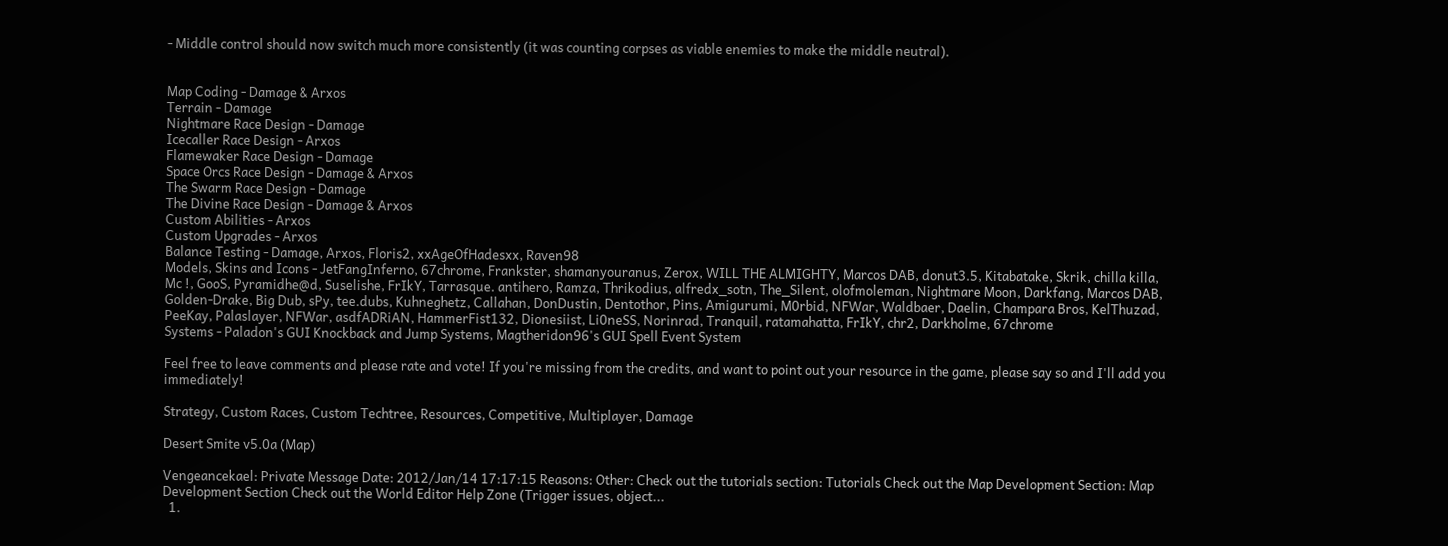- Middle control should now switch much more consistently (it was counting corpses as viable enemies to make the middle neutral).


Map Coding - Damage & Arxos
Terrain - Damage
Nightmare Race Design - Damage
Icecaller Race Design - Arxos
Flamewaker Race Design - Damage
Space Orcs Race Design - Damage & Arxos
The Swarm Race Design - Damage
The Divine Race Design - Damage & Arxos
Custom Abilities - Arxos
Custom Upgrades - Arxos
Balance Testing - Damage, Arxos, Floris2, xxAgeOfHadesxx, Raven98
Models, Skins and Icons - JetFangInferno, 67chrome, Frankster, shamanyouranus, Zerox, WILL THE ALMIGHTY, Marcos DAB, donut3.5, Kitabatake, Skrik, chilla killa, Mc !, GooS, Pyramidhe@d, Suselishe, FrIkY, Tarrasque. antihero, Ramza, Thrikodius, alfredx_sotn, The_Silent, olofmoleman, Nightmare Moon, Darkfang, Marcos DAB, Golden-Drake, Big Dub, sPy, tee.dubs, Kuhneghetz, Callahan, DonDustin, Dentothor, Pins, Amigurumi, M0rbid, NFWar, Waldbaer, Daelin, Champara Bros, KelThuzad, PeeKay, Palaslayer, NFWar, asdfADRiAN, HammerFist132, Dionesiist, Li0neSS, Norinrad, Tranquil, ratamahatta, FrIkY, chr2, Darkholme, 67chrome
Systems - Paladon's GUI Knockback and Jump Systems, Magtheridon96's GUI Spell Event System

Feel free to leave comments and please rate and vote! If you're missing from the credits, and want to point out your resource in the game, please say so and I'll add you immediately!

Strategy, Custom Races, Custom Techtree, Resources, Competitive, Multiplayer, Damage

Desert Smite v5.0a (Map)

Vengeancekael: Private Message Date: 2012/Jan/14 17:17:15 Reasons: Other: Check out the tutorials section: Tutorials Check out the Map Development Section: Map Development Section Check out the World Editor Help Zone (Trigger issues, object...
  1.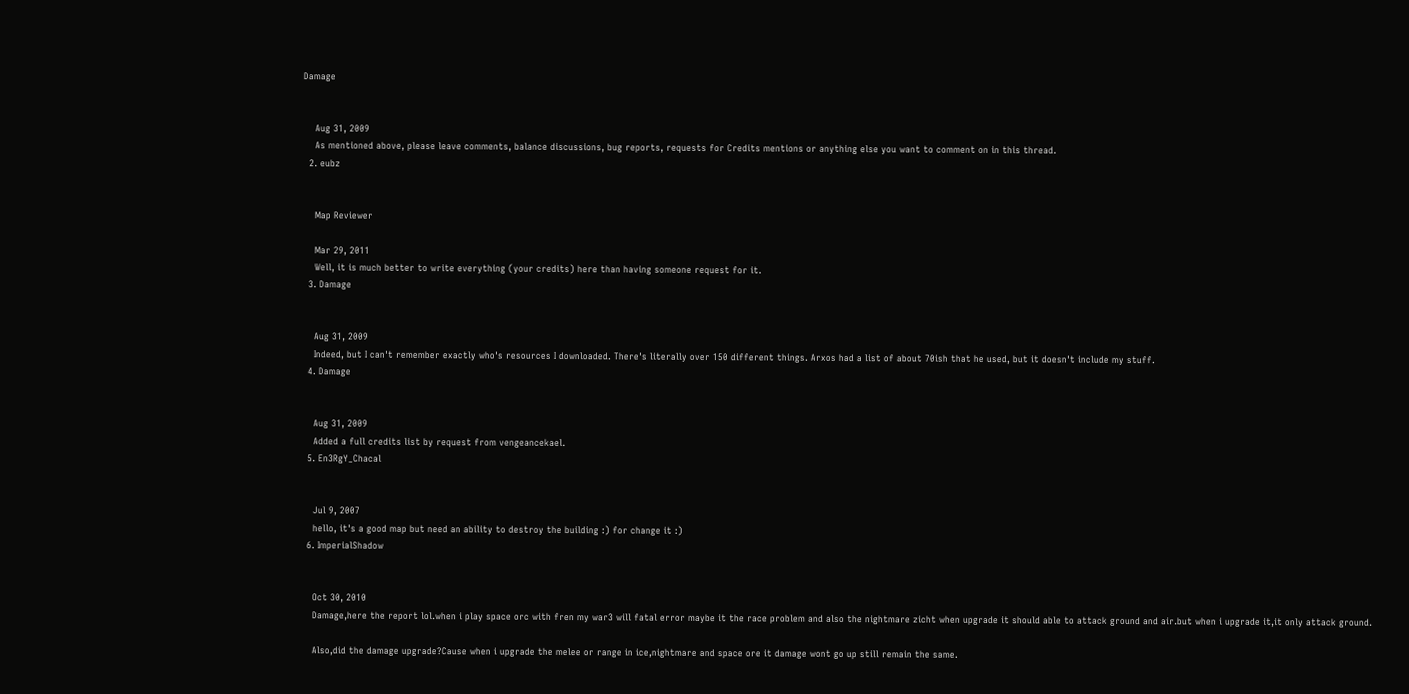Damage


    Aug 31, 2009
    As mentioned above, please leave comments, balance discussions, bug reports, requests for Credits mentions or anything else you want to comment on in this thread.
  2. eubz


    Map Reviewer

    Mar 29, 2011
    Well, it is much better to write everything (your credits) here than having someone request for it.
  3. Damage


    Aug 31, 2009
    Indeed, but I can't remember exactly who's resources I downloaded. There's literally over 150 different things. Arxos had a list of about 70ish that he used, but it doesn't include my stuff.
  4. Damage


    Aug 31, 2009
    Added a full credits list by request from vengeancekael.
  5. En3RgY_Chacal


    Jul 9, 2007
    hello, it's a good map but need an ability to destroy the building :) for change it :)
  6. ImperialShadow


    Oct 30, 2010
    Damage,here the report lol.when i play space orc with fren my war3 will fatal error maybe it the race problem and also the nightmare zicht when upgrade it should able to attack ground and air.but when i upgrade it,it only attack ground.

    Also,did the damage upgrade?Cause when i upgrade the melee or range in ice,nightmare and space ore it damage wont go up still remain the same.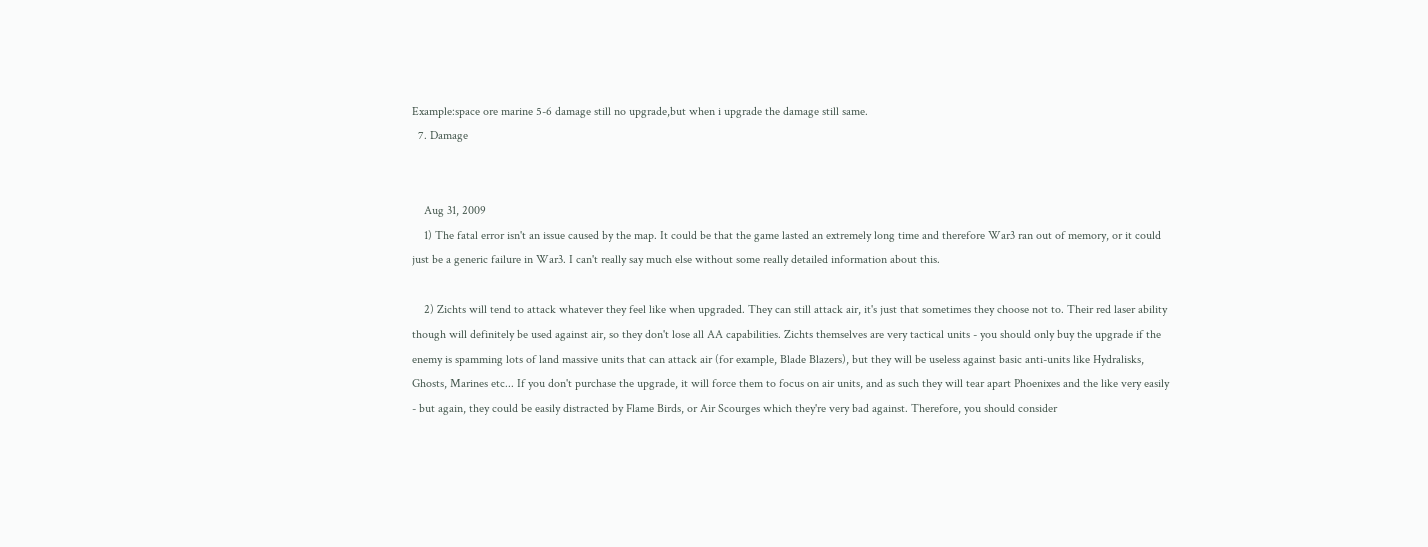Example:space ore marine 5-6 damage still no upgrade,but when i upgrade the damage still same.
  7. Damage


    Aug 31, 2009
    1) The fatal error isn't an issue caused by the map. It could be that the game lasted an extremely long time and therefore War3 ran out of memory, or it could just be a generic failure in War3. I can't really say much else without some really detailed information about this.

    2) Zichts will tend to attack whatever they feel like when upgraded. They can still attack air, it's just that sometimes they choose not to. Their red laser ability though will definitely be used against air, so they don't lose all AA capabilities. Zichts themselves are very tactical units - you should only buy the upgrade if the enemy is spamming lots of land massive units that can attack air (for example, Blade Blazers), but they will be useless against basic anti-units like Hydralisks, Ghosts, Marines etc... If you don't purchase the upgrade, it will force them to focus on air units, and as such they will tear apart Phoenixes and the like very easily - but again, they could be easily distracted by Flame Birds, or Air Scourges which they're very bad against. Therefore, you should consider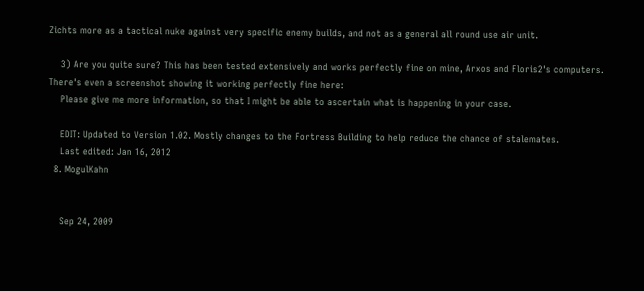Zichts more as a tactical nuke against very specific enemy builds, and not as a general all round use air unit.

    3) Are you quite sure? This has been tested extensively and works perfectly fine on mine, Arxos and Floris2's computers. There's even a screenshot showing it working perfectly fine here:
    Please give me more information, so that I might be able to ascertain what is happening in your case.

    EDIT: Updated to Version 1.02. Mostly changes to the Fortress Building to help reduce the chance of stalemates.
    Last edited: Jan 16, 2012
  8. MogulKahn


    Sep 24, 2009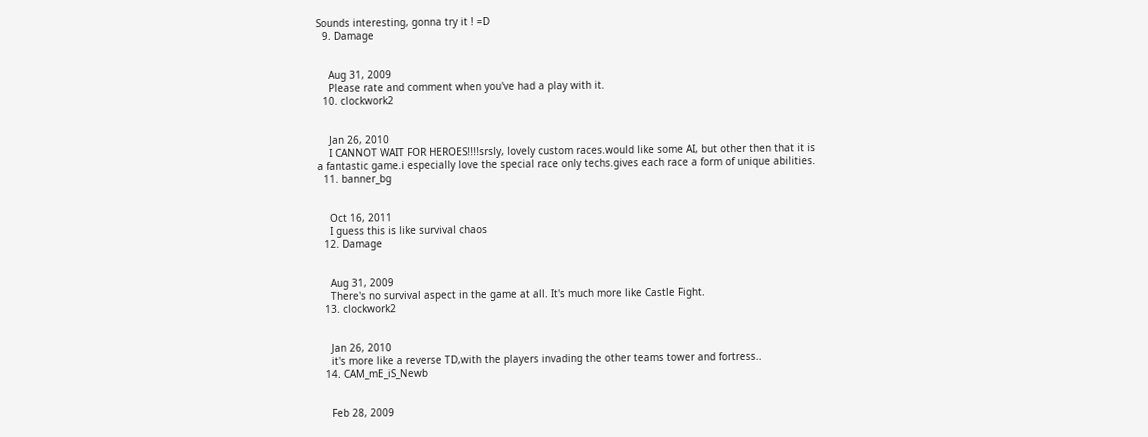Sounds interesting, gonna try it ! =D
  9. Damage


    Aug 31, 2009
    Please rate and comment when you've had a play with it.
  10. clockwork2


    Jan 26, 2010
    I CANNOT WAIT FOR HEROES!!!!srsly, lovely custom races.would like some AI, but other then that it is a fantastic game.i especially love the special race only techs.gives each race a form of unique abilities.
  11. banner_bg


    Oct 16, 2011
    I guess this is like survival chaos
  12. Damage


    Aug 31, 2009
    There's no survival aspect in the game at all. It's much more like Castle Fight.
  13. clockwork2


    Jan 26, 2010
    it's more like a reverse TD,with the players invading the other teams tower and fortress..
  14. CAM_mE_iS_Newb


    Feb 28, 2009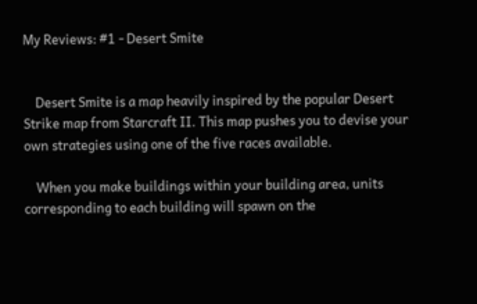My Reviews: #1 - Desert Smite


    Desert Smite is a map heavily inspired by the popular Desert Strike map from Starcraft II. This map pushes you to devise your own strategies using one of the five races available.

    When you make buildings within your building area, units corresponding to each building will spawn on the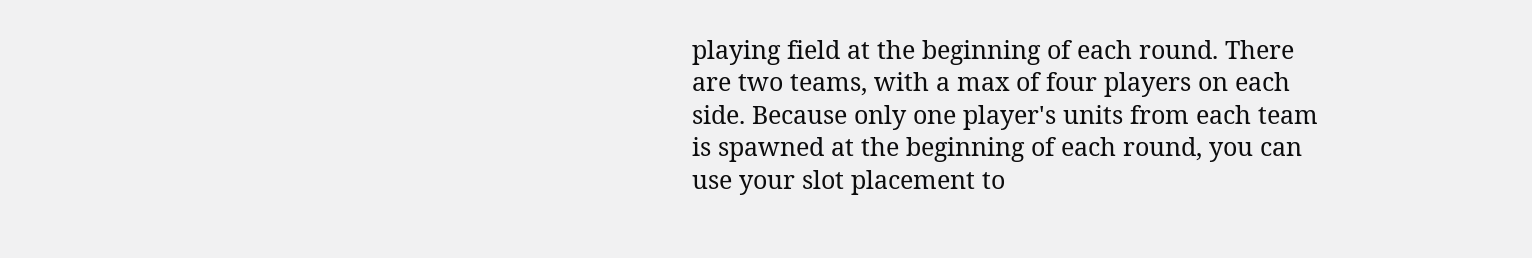playing field at the beginning of each round. There are two teams, with a max of four players on each side. Because only one player's units from each team is spawned at the beginning of each round, you can use your slot placement to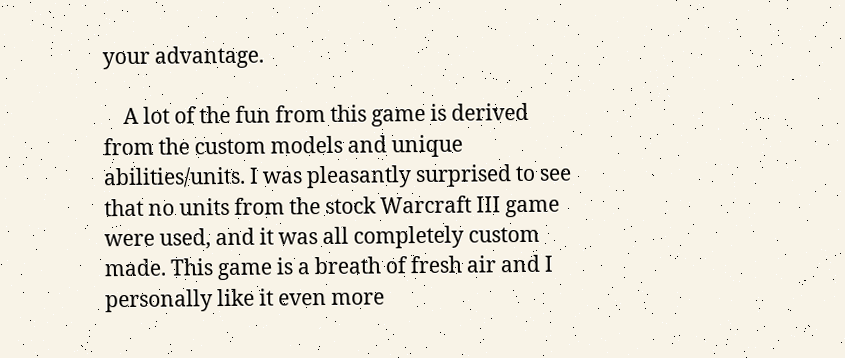your advantage.

    A lot of the fun from this game is derived from the custom models and unique abilities/units. I was pleasantly surprised to see that no units from the stock Warcraft III game were used, and it was all completely custom made. This game is a breath of fresh air and I personally like it even more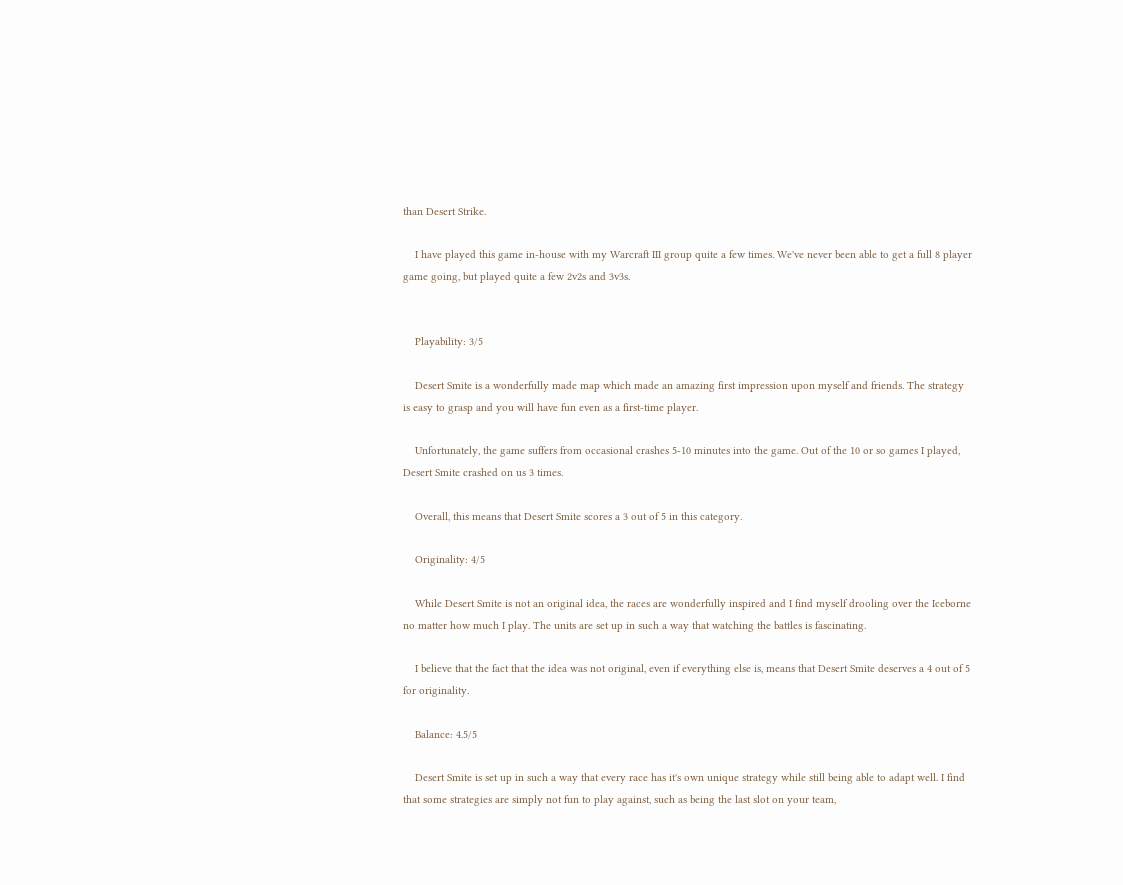than Desert Strike.

    I have played this game in-house with my Warcraft III group quite a few times. We've never been able to get a full 8 player game going, but played quite a few 2v2s and 3v3s.


    Playability: 3/5

    Desert Smite is a wonderfully made map which made an amazing first impression upon myself and friends. The strategy is easy to grasp and you will have fun even as a first-time player.

    Unfortunately, the game suffers from occasional crashes 5-10 minutes into the game. Out of the 10 or so games I played, Desert Smite crashed on us 3 times.

    Overall, this means that Desert Smite scores a 3 out of 5 in this category.

    Originality: 4/5

    While Desert Smite is not an original idea, the races are wonderfully inspired and I find myself drooling over the Iceborne no matter how much I play. The units are set up in such a way that watching the battles is fascinating.

    I believe that the fact that the idea was not original, even if everything else is, means that Desert Smite deserves a 4 out of 5 for originality.

    Balance: 4.5/5

    Desert Smite is set up in such a way that every race has it's own unique strategy while still being able to adapt well. I find that some strategies are simply not fun to play against, such as being the last slot on your team,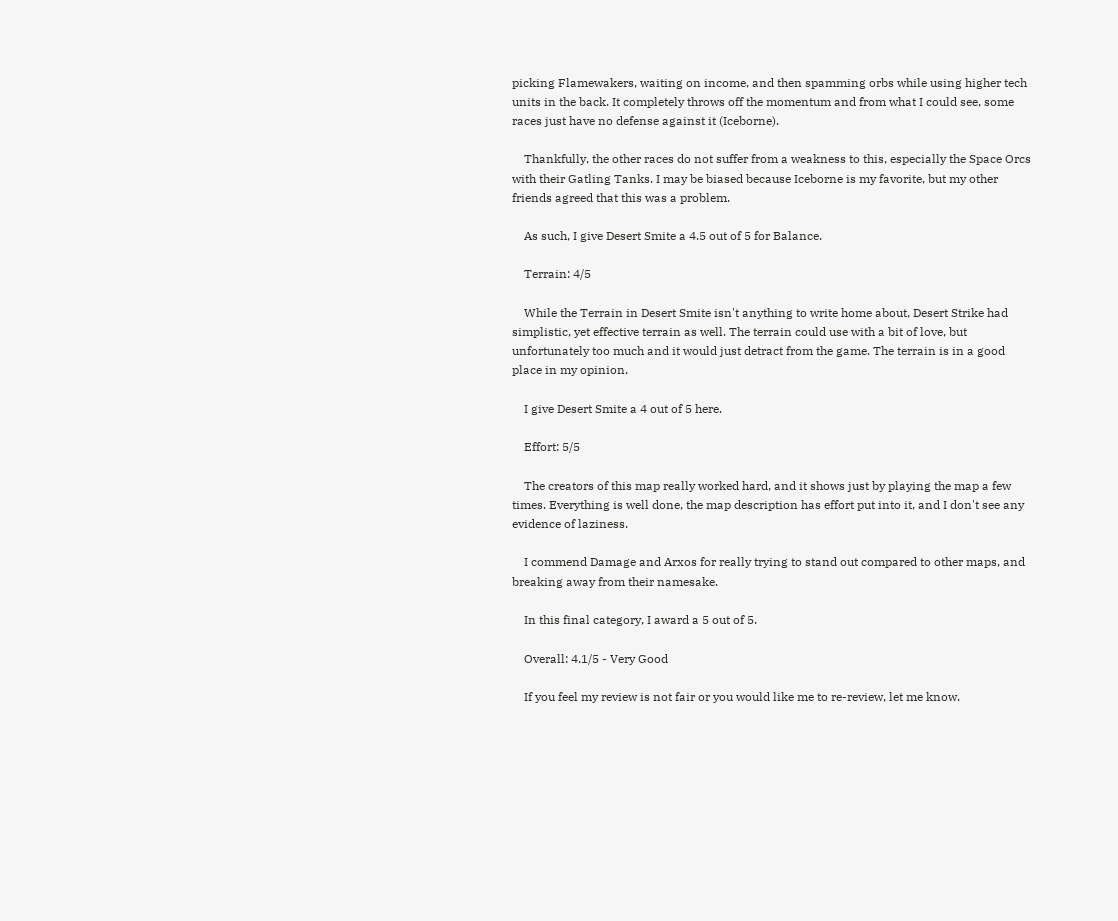picking Flamewakers, waiting on income, and then spamming orbs while using higher tech units in the back. It completely throws off the momentum and from what I could see, some races just have no defense against it (Iceborne).

    Thankfully, the other races do not suffer from a weakness to this, especially the Space Orcs with their Gatling Tanks. I may be biased because Iceborne is my favorite, but my other friends agreed that this was a problem.

    As such, I give Desert Smite a 4.5 out of 5 for Balance.

    Terrain: 4/5

    While the Terrain in Desert Smite isn't anything to write home about, Desert Strike had simplistic, yet effective terrain as well. The terrain could use with a bit of love, but unfortunately too much and it would just detract from the game. The terrain is in a good place in my opinion.

    I give Desert Smite a 4 out of 5 here.

    Effort: 5/5

    The creators of this map really worked hard, and it shows just by playing the map a few times. Everything is well done, the map description has effort put into it, and I don't see any evidence of laziness.

    I commend Damage and Arxos for really trying to stand out compared to other maps, and breaking away from their namesake.

    In this final category, I award a 5 out of 5.

    Overall: 4.1/5 - Very Good

    If you feel my review is not fair or you would like me to re-review, let me know.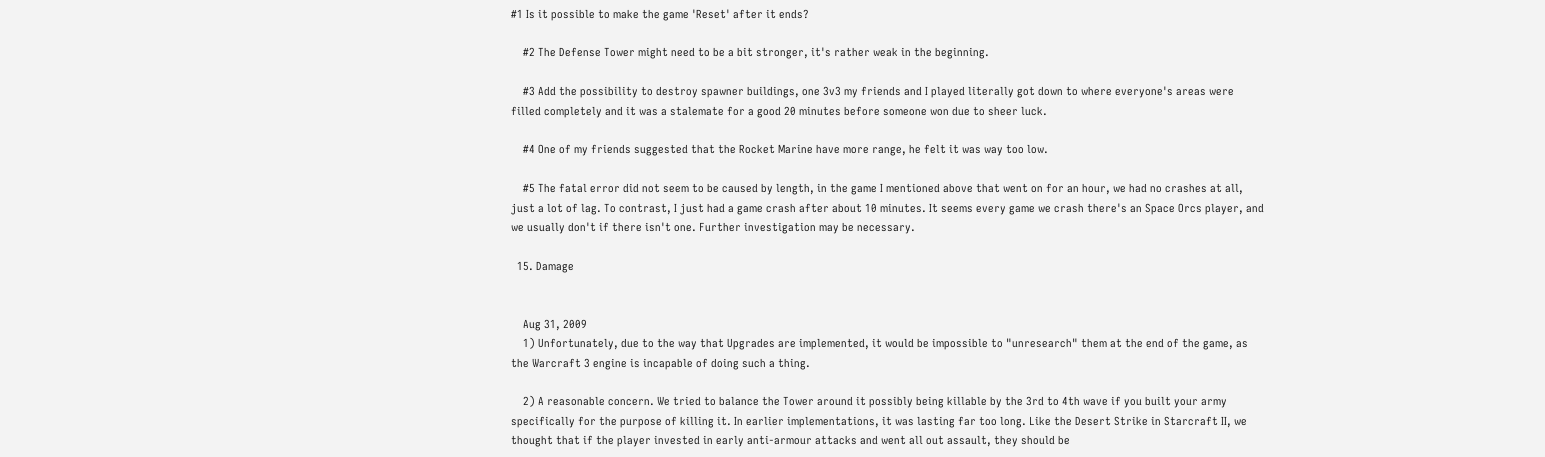#1 Is it possible to make the game 'Reset' after it ends?

    #2 The Defense Tower might need to be a bit stronger, it's rather weak in the beginning.

    #3 Add the possibility to destroy spawner buildings, one 3v3 my friends and I played literally got down to where everyone's areas were filled completely and it was a stalemate for a good 20 minutes before someone won due to sheer luck.

    #4 One of my friends suggested that the Rocket Marine have more range, he felt it was way too low.

    #5 The fatal error did not seem to be caused by length, in the game I mentioned above that went on for an hour, we had no crashes at all, just a lot of lag. To contrast, I just had a game crash after about 10 minutes. It seems every game we crash there's an Space Orcs player, and we usually don't if there isn't one. Further investigation may be necessary.

  15. Damage


    Aug 31, 2009
    1) Unfortunately, due to the way that Upgrades are implemented, it would be impossible to "unresearch" them at the end of the game, as the Warcraft 3 engine is incapable of doing such a thing.

    2) A reasonable concern. We tried to balance the Tower around it possibly being killable by the 3rd to 4th wave if you built your army specifically for the purpose of killing it. In earlier implementations, it was lasting far too long. Like the Desert Strike in Starcraft II, we thought that if the player invested in early anti-armour attacks and went all out assault, they should be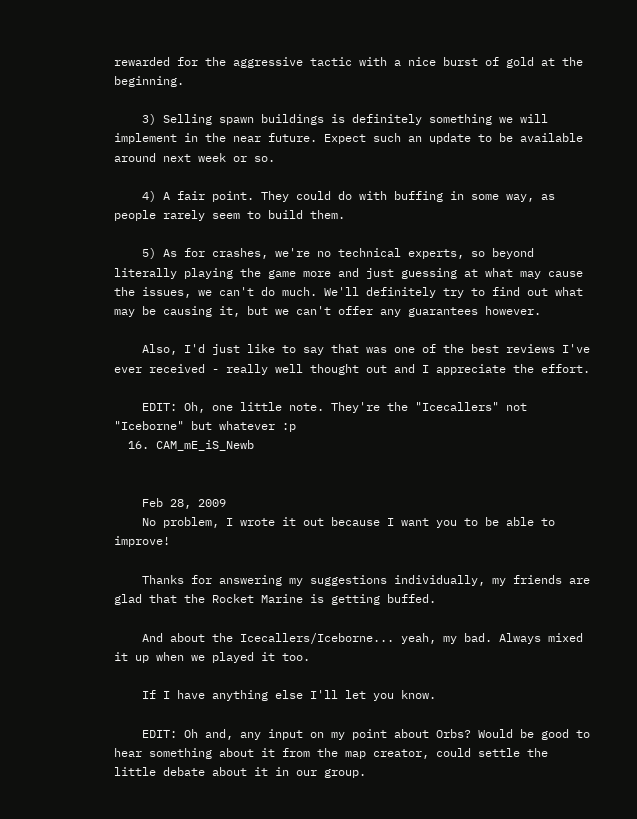rewarded for the aggressive tactic with a nice burst of gold at the beginning.

    3) Selling spawn buildings is definitely something we will implement in the near future. Expect such an update to be available around next week or so.

    4) A fair point. They could do with buffing in some way, as people rarely seem to build them.

    5) As for crashes, we're no technical experts, so beyond literally playing the game more and just guessing at what may cause the issues, we can't do much. We'll definitely try to find out what may be causing it, but we can't offer any guarantees however.

    Also, I'd just like to say that was one of the best reviews I've ever received - really well thought out and I appreciate the effort.

    EDIT: Oh, one little note. They're the "Icecallers" not "Iceborne" but whatever :p
  16. CAM_mE_iS_Newb


    Feb 28, 2009
    No problem, I wrote it out because I want you to be able to improve!

    Thanks for answering my suggestions individually, my friends are glad that the Rocket Marine is getting buffed.

    And about the Icecallers/Iceborne... yeah, my bad. Always mixed it up when we played it too.

    If I have anything else I'll let you know.

    EDIT: Oh and, any input on my point about Orbs? Would be good to hear something about it from the map creator, could settle the little debate about it in our group.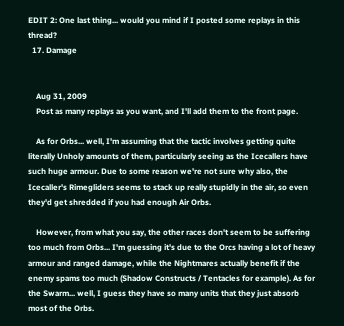EDIT 2: One last thing... would you mind if I posted some replays in this thread?
  17. Damage


    Aug 31, 2009
    Post as many replays as you want, and I'll add them to the front page.

    As for Orbs... well, I'm assuming that the tactic involves getting quite literally Unholy amounts of them, particularly seeing as the Icecallers have such huge armour. Due to some reason we're not sure why also, the Icecaller's Rimegliders seems to stack up really stupidly in the air, so even they'd get shredded if you had enough Air Orbs.

    However, from what you say, the other races don't seem to be suffering too much from Orbs... I'm guessing it's due to the Orcs having a lot of heavy armour and ranged damage, while the Nightmares actually benefit if the enemy spams too much (Shadow Constructs / Tentacles for example). As for the Swarm... well, I guess they have so many units that they just absorb most of the Orbs.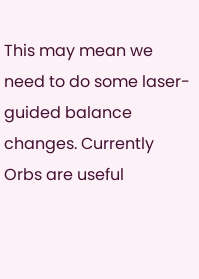This may mean we need to do some laser-guided balance changes. Currently Orbs are useful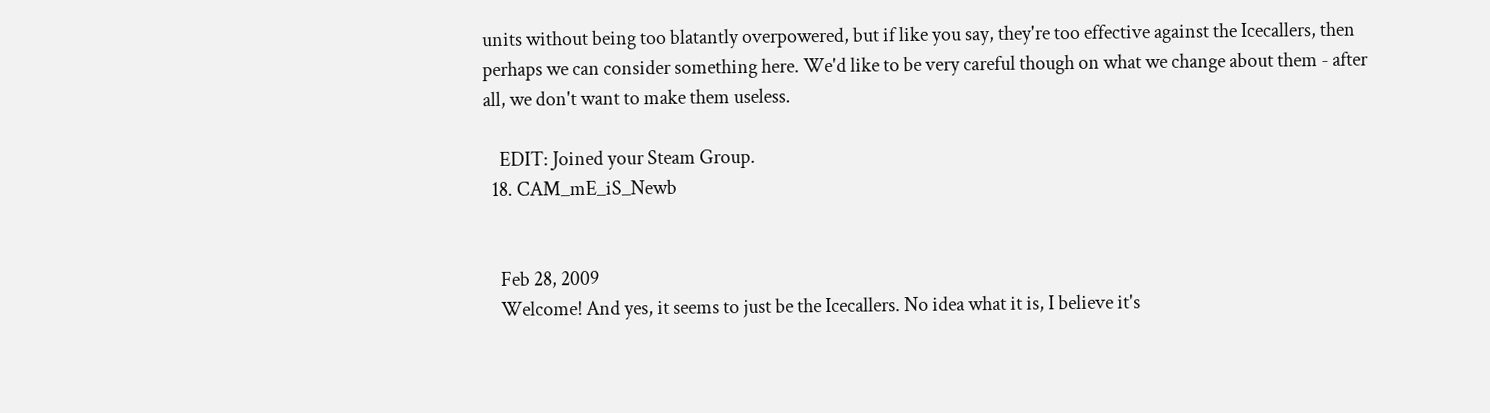units without being too blatantly overpowered, but if like you say, they're too effective against the Icecallers, then perhaps we can consider something here. We'd like to be very careful though on what we change about them - after all, we don't want to make them useless.

    EDIT: Joined your Steam Group.
  18. CAM_mE_iS_Newb


    Feb 28, 2009
    Welcome! And yes, it seems to just be the Icecallers. No idea what it is, I believe it's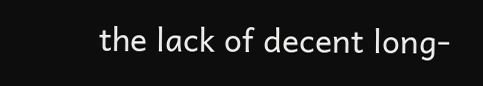the lack of decent long-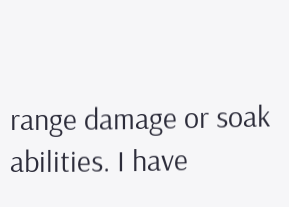range damage or soak abilities. I have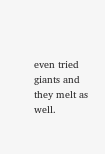even tried giants and they melt as well.